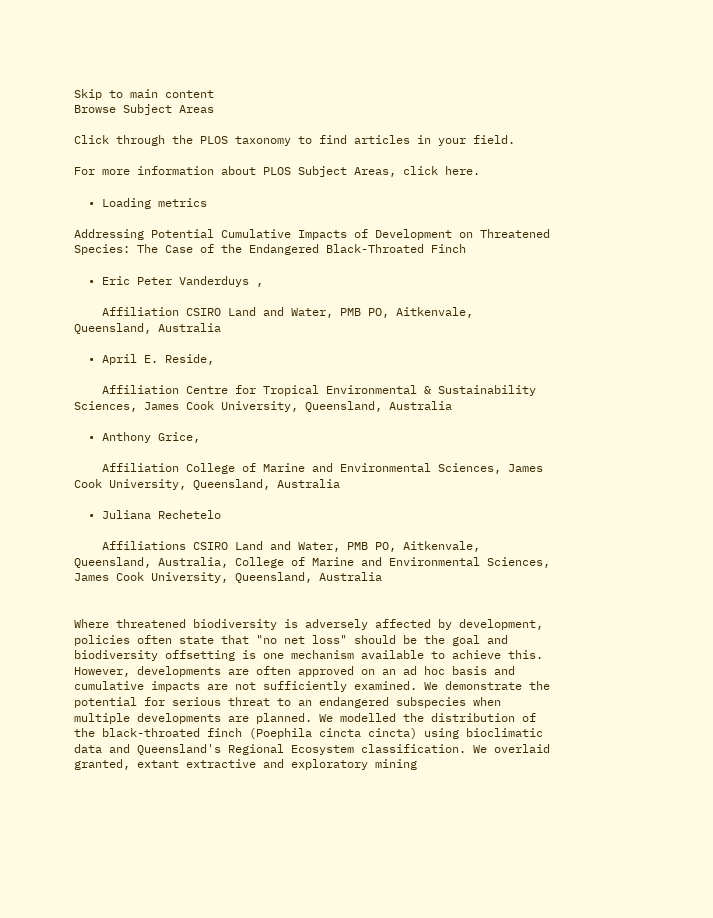Skip to main content
Browse Subject Areas

Click through the PLOS taxonomy to find articles in your field.

For more information about PLOS Subject Areas, click here.

  • Loading metrics

Addressing Potential Cumulative Impacts of Development on Threatened Species: The Case of the Endangered Black-Throated Finch

  • Eric Peter Vanderduys ,

    Affiliation CSIRO Land and Water, PMB PO, Aitkenvale, Queensland, Australia

  • April E. Reside,

    Affiliation Centre for Tropical Environmental & Sustainability Sciences, James Cook University, Queensland, Australia

  • Anthony Grice,

    Affiliation College of Marine and Environmental Sciences, James Cook University, Queensland, Australia

  • Juliana Rechetelo

    Affiliations CSIRO Land and Water, PMB PO, Aitkenvale, Queensland, Australia, College of Marine and Environmental Sciences, James Cook University, Queensland, Australia


Where threatened biodiversity is adversely affected by development, policies often state that "no net loss" should be the goal and biodiversity offsetting is one mechanism available to achieve this. However, developments are often approved on an ad hoc basis and cumulative impacts are not sufficiently examined. We demonstrate the potential for serious threat to an endangered subspecies when multiple developments are planned. We modelled the distribution of the black-throated finch (Poephila cincta cincta) using bioclimatic data and Queensland's Regional Ecosystem classification. We overlaid granted, extant extractive and exploratory mining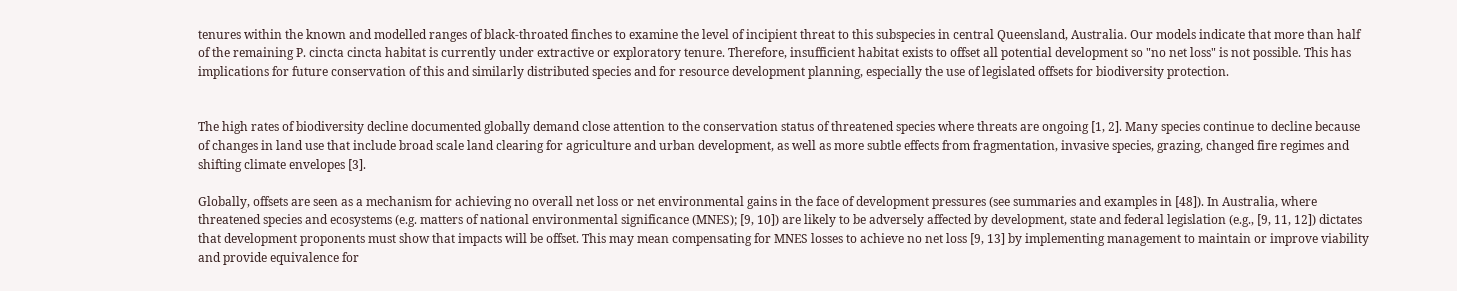tenures within the known and modelled ranges of black-throated finches to examine the level of incipient threat to this subspecies in central Queensland, Australia. Our models indicate that more than half of the remaining P. cincta cincta habitat is currently under extractive or exploratory tenure. Therefore, insufficient habitat exists to offset all potential development so "no net loss" is not possible. This has implications for future conservation of this and similarly distributed species and for resource development planning, especially the use of legislated offsets for biodiversity protection.


The high rates of biodiversity decline documented globally demand close attention to the conservation status of threatened species where threats are ongoing [1, 2]. Many species continue to decline because of changes in land use that include broad scale land clearing for agriculture and urban development, as well as more subtle effects from fragmentation, invasive species, grazing, changed fire regimes and shifting climate envelopes [3].

Globally, offsets are seen as a mechanism for achieving no overall net loss or net environmental gains in the face of development pressures (see summaries and examples in [48]). In Australia, where threatened species and ecosystems (e.g. matters of national environmental significance (MNES); [9, 10]) are likely to be adversely affected by development, state and federal legislation (e.g., [9, 11, 12]) dictates that development proponents must show that impacts will be offset. This may mean compensating for MNES losses to achieve no net loss [9, 13] by implementing management to maintain or improve viability and provide equivalence for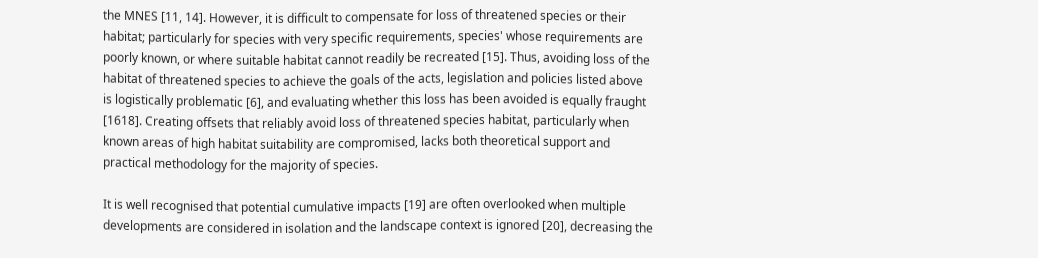the MNES [11, 14]. However, it is difficult to compensate for loss of threatened species or their habitat; particularly for species with very specific requirements, species' whose requirements are poorly known, or where suitable habitat cannot readily be recreated [15]. Thus, avoiding loss of the habitat of threatened species to achieve the goals of the acts, legislation and policies listed above is logistically problematic [6], and evaluating whether this loss has been avoided is equally fraught [1618]. Creating offsets that reliably avoid loss of threatened species habitat, particularly when known areas of high habitat suitability are compromised, lacks both theoretical support and practical methodology for the majority of species.

It is well recognised that potential cumulative impacts [19] are often overlooked when multiple developments are considered in isolation and the landscape context is ignored [20], decreasing the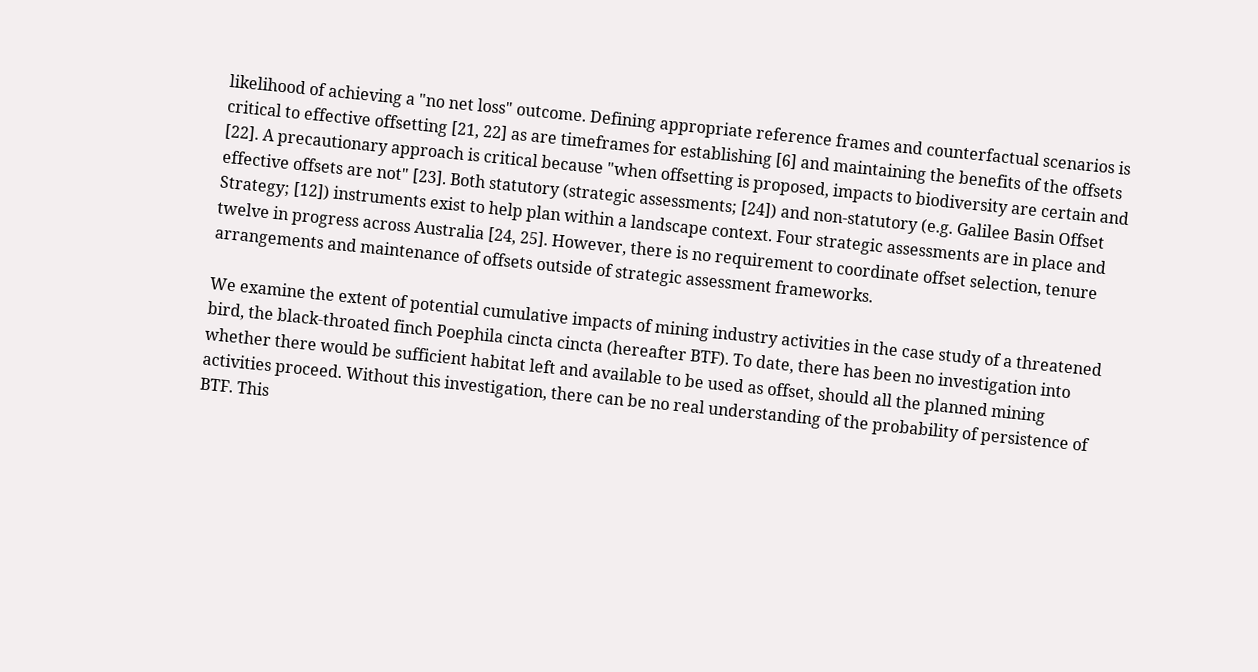likelihood of achieving a "no net loss" outcome. Defining appropriate reference frames and counterfactual scenarios is critical to effective offsetting [21, 22] as are timeframes for establishing [6] and maintaining the benefits of the offsets [22]. A precautionary approach is critical because "when offsetting is proposed, impacts to biodiversity are certain and effective offsets are not" [23]. Both statutory (strategic assessments; [24]) and non-statutory (e.g. Galilee Basin Offset Strategy; [12]) instruments exist to help plan within a landscape context. Four strategic assessments are in place and twelve in progress across Australia [24, 25]. However, there is no requirement to coordinate offset selection, tenure arrangements and maintenance of offsets outside of strategic assessment frameworks.

We examine the extent of potential cumulative impacts of mining industry activities in the case study of a threatened bird, the black-throated finch Poephila cincta cincta (hereafter BTF). To date, there has been no investigation into whether there would be sufficient habitat left and available to be used as offset, should all the planned mining activities proceed. Without this investigation, there can be no real understanding of the probability of persistence of BTF. This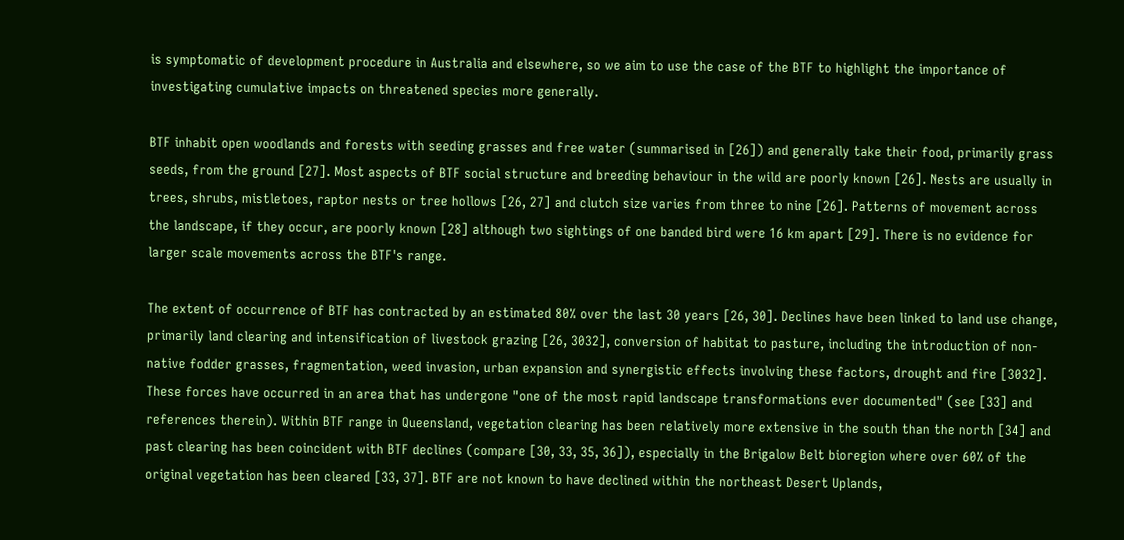is symptomatic of development procedure in Australia and elsewhere, so we aim to use the case of the BTF to highlight the importance of investigating cumulative impacts on threatened species more generally.

BTF inhabit open woodlands and forests with seeding grasses and free water (summarised in [26]) and generally take their food, primarily grass seeds, from the ground [27]. Most aspects of BTF social structure and breeding behaviour in the wild are poorly known [26]. Nests are usually in trees, shrubs, mistletoes, raptor nests or tree hollows [26, 27] and clutch size varies from three to nine [26]. Patterns of movement across the landscape, if they occur, are poorly known [28] although two sightings of one banded bird were 16 km apart [29]. There is no evidence for larger scale movements across the BTF's range.

The extent of occurrence of BTF has contracted by an estimated 80% over the last 30 years [26, 30]. Declines have been linked to land use change, primarily land clearing and intensification of livestock grazing [26, 3032], conversion of habitat to pasture, including the introduction of non-native fodder grasses, fragmentation, weed invasion, urban expansion and synergistic effects involving these factors, drought and fire [3032]. These forces have occurred in an area that has undergone "one of the most rapid landscape transformations ever documented" (see [33] and references therein). Within BTF range in Queensland, vegetation clearing has been relatively more extensive in the south than the north [34] and past clearing has been coincident with BTF declines (compare [30, 33, 35, 36]), especially in the Brigalow Belt bioregion where over 60% of the original vegetation has been cleared [33, 37]. BTF are not known to have declined within the northeast Desert Uplands,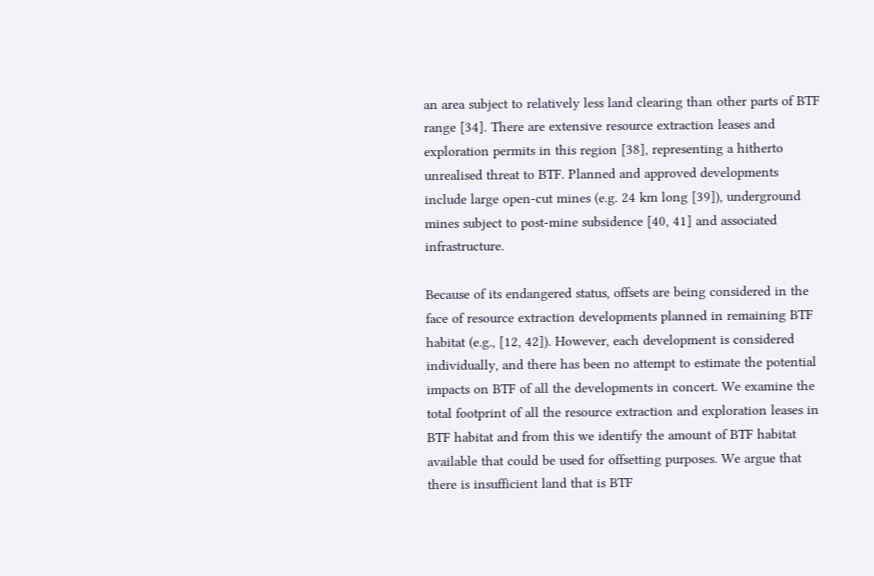an area subject to relatively less land clearing than other parts of BTF range [34]. There are extensive resource extraction leases and exploration permits in this region [38], representing a hitherto unrealised threat to BTF. Planned and approved developments include large open-cut mines (e.g. 24 km long [39]), underground mines subject to post-mine subsidence [40, 41] and associated infrastructure.

Because of its endangered status, offsets are being considered in the face of resource extraction developments planned in remaining BTF habitat (e.g., [12, 42]). However, each development is considered individually, and there has been no attempt to estimate the potential impacts on BTF of all the developments in concert. We examine the total footprint of all the resource extraction and exploration leases in BTF habitat and from this we identify the amount of BTF habitat available that could be used for offsetting purposes. We argue that there is insufficient land that is BTF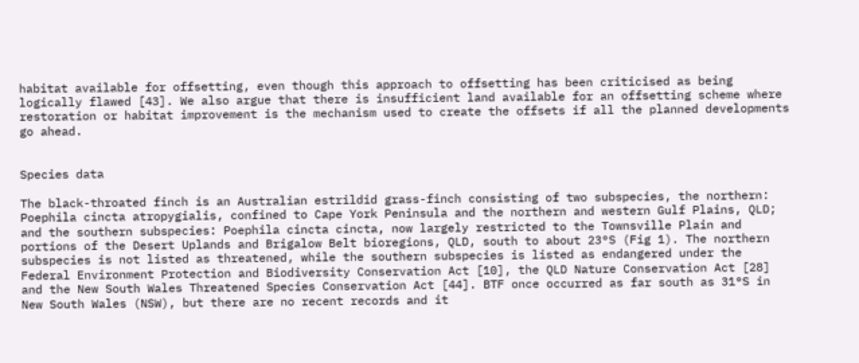habitat available for offsetting, even though this approach to offsetting has been criticised as being logically flawed [43]. We also argue that there is insufficient land available for an offsetting scheme where restoration or habitat improvement is the mechanism used to create the offsets if all the planned developments go ahead.


Species data

The black-throated finch is an Australian estrildid grass-finch consisting of two subspecies, the northern: Poephila cincta atropygialis, confined to Cape York Peninsula and the northern and western Gulf Plains, QLD; and the southern subspecies: Poephila cincta cincta, now largely restricted to the Townsville Plain and portions of the Desert Uplands and Brigalow Belt bioregions, QLD, south to about 23°S (Fig 1). The northern subspecies is not listed as threatened, while the southern subspecies is listed as endangered under the Federal Environment Protection and Biodiversity Conservation Act [10], the QLD Nature Conservation Act [28] and the New South Wales Threatened Species Conservation Act [44]. BTF once occurred as far south as 31°S in New South Wales (NSW), but there are no recent records and it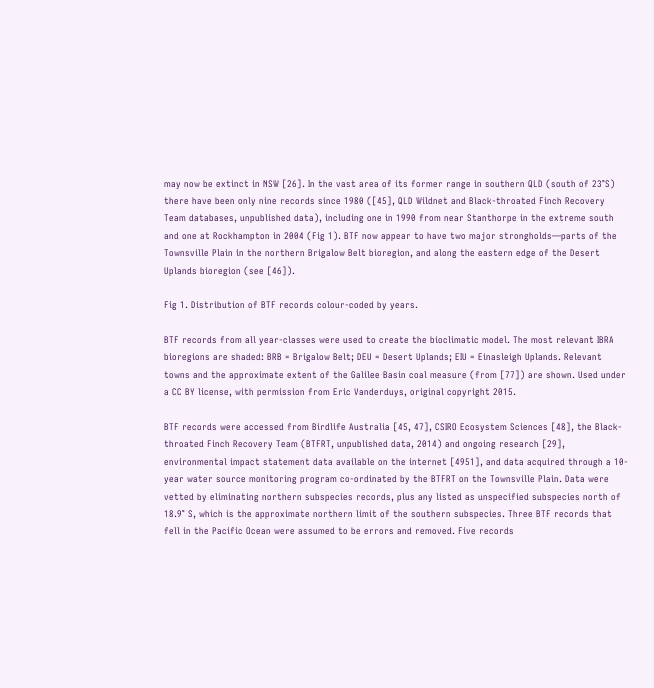may now be extinct in NSW [26]. In the vast area of its former range in southern QLD (south of 23°S) there have been only nine records since 1980 ([45], QLD Wildnet and Black-throated Finch Recovery Team databases, unpublished data), including one in 1990 from near Stanthorpe in the extreme south and one at Rockhampton in 2004 (Fig 1). BTF now appear to have two major strongholds—parts of the Townsville Plain in the northern Brigalow Belt bioregion, and along the eastern edge of the Desert Uplands bioregion (see [46]).

Fig 1. Distribution of BTF records colour-coded by years.

BTF records from all year-classes were used to create the bioclimatic model. The most relevant IBRA bioregions are shaded: BRB = Brigalow Belt; DEU = Desert Uplands; EIU = Einasleigh Uplands. Relevant towns and the approximate extent of the Galilee Basin coal measure (from [77]) are shown. Used under a CC BY license, with permission from Eric Vanderduys, original copyright 2015.

BTF records were accessed from Birdlife Australia [45, 47], CSIRO Ecosystem Sciences [48], the Black-throated Finch Recovery Team (BTFRT, unpublished data, 2014) and ongoing research [29], environmental impact statement data available on the internet [4951], and data acquired through a 10-year water source monitoring program co-ordinated by the BTFRT on the Townsville Plain. Data were vetted by eliminating northern subspecies records, plus any listed as unspecified subspecies north of 18.9° S, which is the approximate northern limit of the southern subspecies. Three BTF records that fell in the Pacific Ocean were assumed to be errors and removed. Five records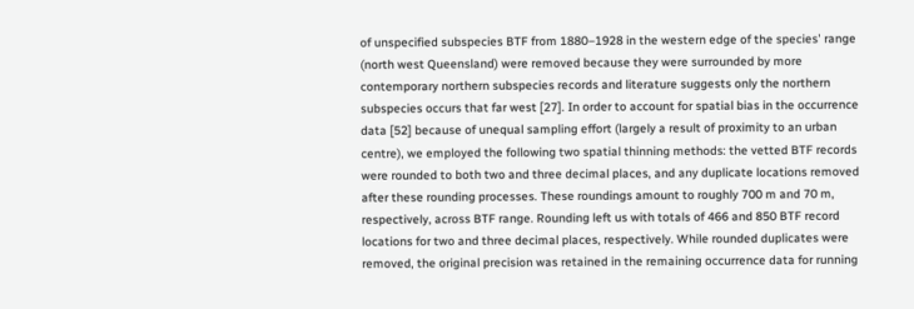of unspecified subspecies BTF from 1880–1928 in the western edge of the species' range (north west Queensland) were removed because they were surrounded by more contemporary northern subspecies records and literature suggests only the northern subspecies occurs that far west [27]. In order to account for spatial bias in the occurrence data [52] because of unequal sampling effort (largely a result of proximity to an urban centre), we employed the following two spatial thinning methods: the vetted BTF records were rounded to both two and three decimal places, and any duplicate locations removed after these rounding processes. These roundings amount to roughly 700 m and 70 m, respectively, across BTF range. Rounding left us with totals of 466 and 850 BTF record locations for two and three decimal places, respectively. While rounded duplicates were removed, the original precision was retained in the remaining occurrence data for running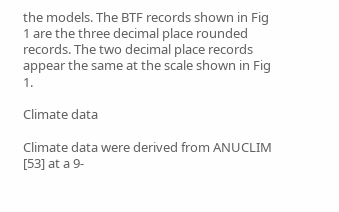the models. The BTF records shown in Fig 1 are the three decimal place rounded records. The two decimal place records appear the same at the scale shown in Fig 1.

Climate data

Climate data were derived from ANUCLIM [53] at a 9-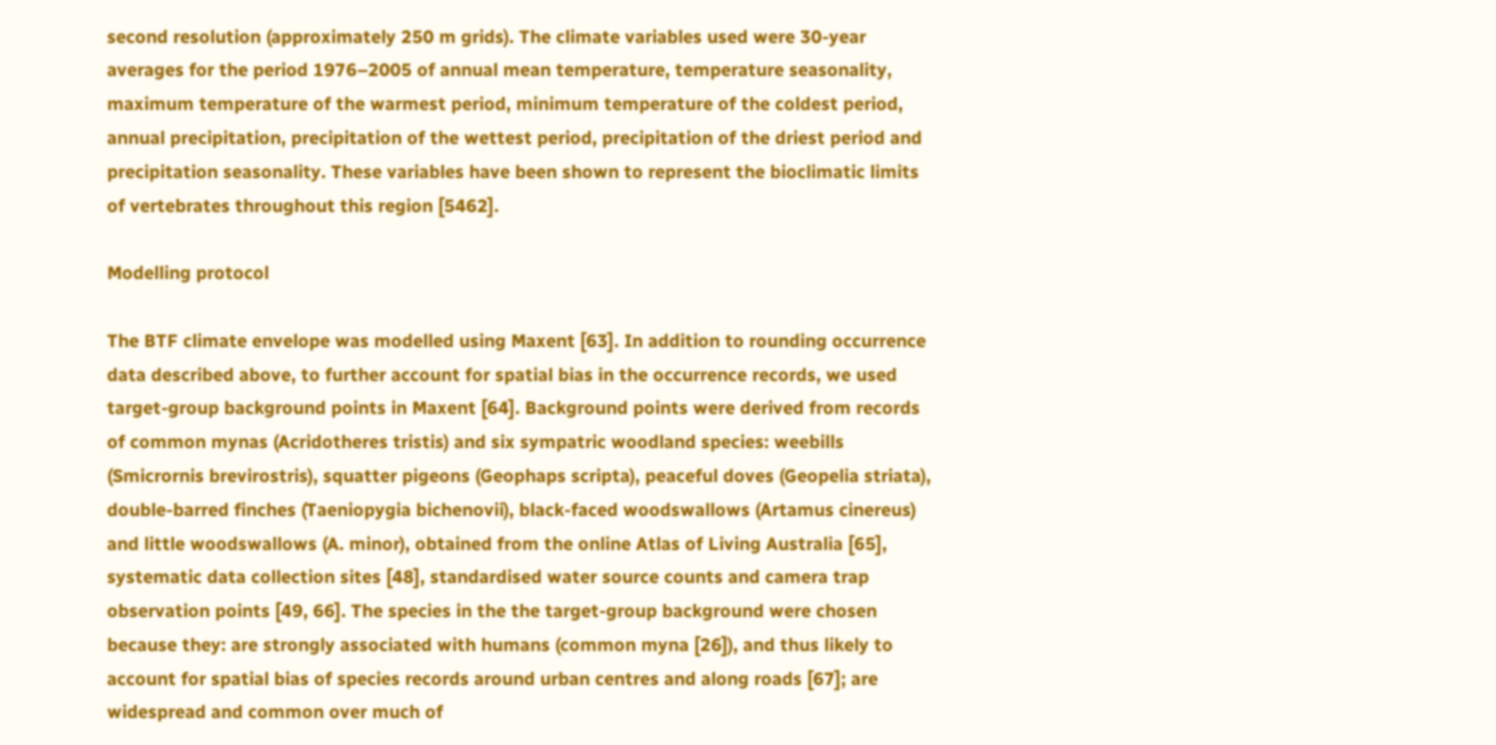second resolution (approximately 250 m grids). The climate variables used were 30-year averages for the period 1976–2005 of annual mean temperature, temperature seasonality, maximum temperature of the warmest period, minimum temperature of the coldest period, annual precipitation, precipitation of the wettest period, precipitation of the driest period and precipitation seasonality. These variables have been shown to represent the bioclimatic limits of vertebrates throughout this region [5462].

Modelling protocol

The BTF climate envelope was modelled using Maxent [63]. In addition to rounding occurrence data described above, to further account for spatial bias in the occurrence records, we used target-group background points in Maxent [64]. Background points were derived from records of common mynas (Acridotheres tristis) and six sympatric woodland species: weebills (Smicrornis brevirostris), squatter pigeons (Geophaps scripta), peaceful doves (Geopelia striata), double-barred finches (Taeniopygia bichenovii), black-faced woodswallows (Artamus cinereus) and little woodswallows (A. minor), obtained from the online Atlas of Living Australia [65], systematic data collection sites [48], standardised water source counts and camera trap observation points [49, 66]. The species in the the target-group background were chosen because they: are strongly associated with humans (common myna [26]), and thus likely to account for spatial bias of species records around urban centres and along roads [67]; are widespread and common over much of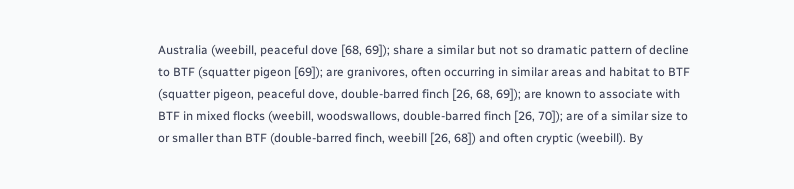Australia (weebill, peaceful dove [68, 69]); share a similar but not so dramatic pattern of decline to BTF (squatter pigeon [69]); are granivores, often occurring in similar areas and habitat to BTF (squatter pigeon, peaceful dove, double-barred finch [26, 68, 69]); are known to associate with BTF in mixed flocks (weebill, woodswallows, double-barred finch [26, 70]); are of a similar size to or smaller than BTF (double-barred finch, weebill [26, 68]) and often cryptic (weebill). By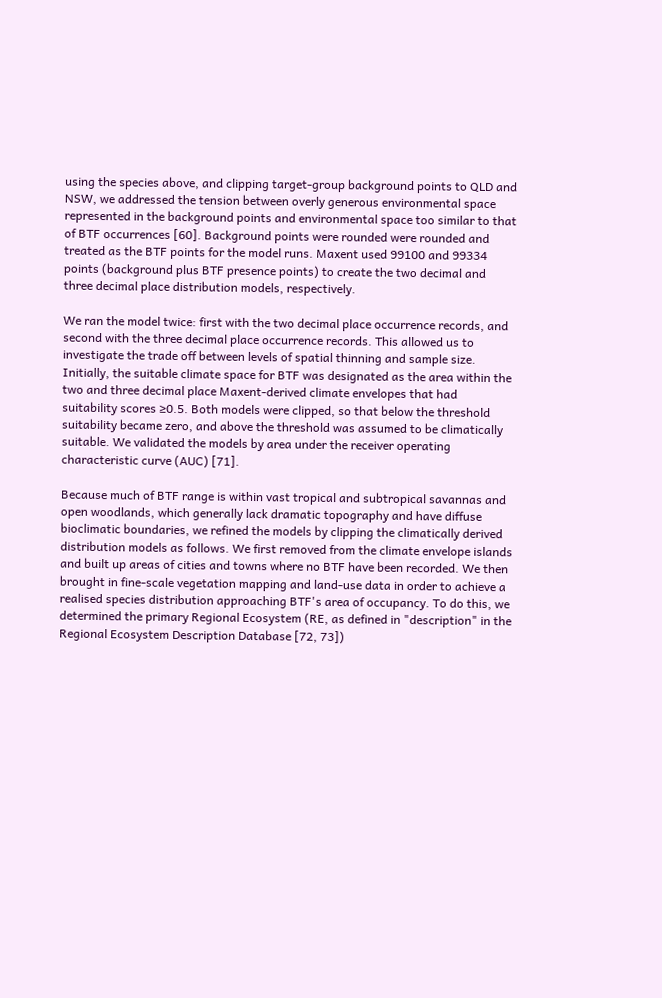using the species above, and clipping target-group background points to QLD and NSW, we addressed the tension between overly generous environmental space represented in the background points and environmental space too similar to that of BTF occurrences [60]. Background points were rounded were rounded and treated as the BTF points for the model runs. Maxent used 99100 and 99334 points (background plus BTF presence points) to create the two decimal and three decimal place distribution models, respectively.

We ran the model twice: first with the two decimal place occurrence records, and second with the three decimal place occurrence records. This allowed us to investigate the trade off between levels of spatial thinning and sample size. Initially, the suitable climate space for BTF was designated as the area within the two and three decimal place Maxent-derived climate envelopes that had suitability scores ≥0.5. Both models were clipped, so that below the threshold suitability became zero, and above the threshold was assumed to be climatically suitable. We validated the models by area under the receiver operating characteristic curve (AUC) [71].

Because much of BTF range is within vast tropical and subtropical savannas and open woodlands, which generally lack dramatic topography and have diffuse bioclimatic boundaries, we refined the models by clipping the climatically derived distribution models as follows. We first removed from the climate envelope islands and built up areas of cities and towns where no BTF have been recorded. We then brought in fine-scale vegetation mapping and land-use data in order to achieve a realised species distribution approaching BTF's area of occupancy. To do this, we determined the primary Regional Ecosystem (RE, as defined in "description" in the Regional Ecosystem Description Database [72, 73])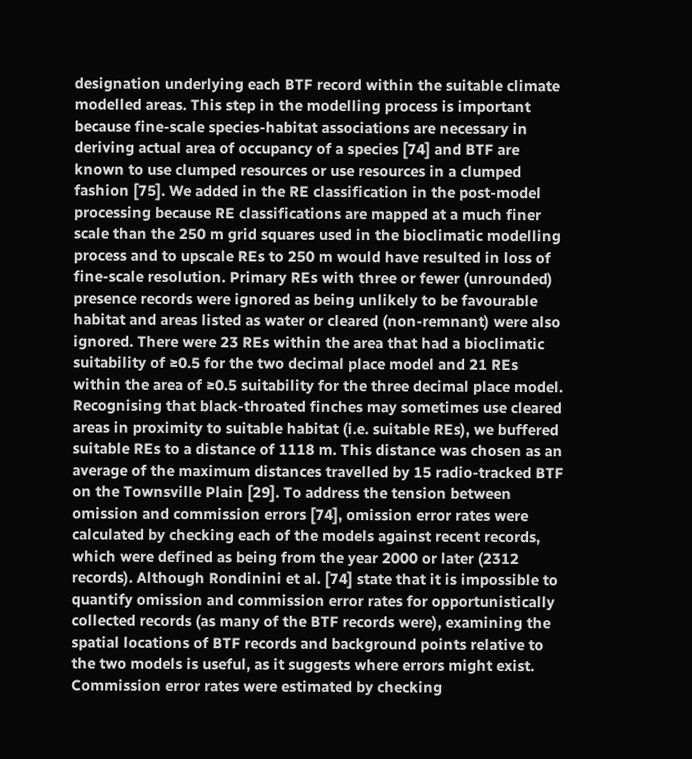designation underlying each BTF record within the suitable climate modelled areas. This step in the modelling process is important because fine-scale species-habitat associations are necessary in deriving actual area of occupancy of a species [74] and BTF are known to use clumped resources or use resources in a clumped fashion [75]. We added in the RE classification in the post-model processing because RE classifications are mapped at a much finer scale than the 250 m grid squares used in the bioclimatic modelling process and to upscale REs to 250 m would have resulted in loss of fine-scale resolution. Primary REs with three or fewer (unrounded) presence records were ignored as being unlikely to be favourable habitat and areas listed as water or cleared (non-remnant) were also ignored. There were 23 REs within the area that had a bioclimatic suitability of ≥0.5 for the two decimal place model and 21 REs within the area of ≥0.5 suitability for the three decimal place model. Recognising that black-throated finches may sometimes use cleared areas in proximity to suitable habitat (i.e. suitable REs), we buffered suitable REs to a distance of 1118 m. This distance was chosen as an average of the maximum distances travelled by 15 radio-tracked BTF on the Townsville Plain [29]. To address the tension between omission and commission errors [74], omission error rates were calculated by checking each of the models against recent records, which were defined as being from the year 2000 or later (2312 records). Although Rondinini et al. [74] state that it is impossible to quantify omission and commission error rates for opportunistically collected records (as many of the BTF records were), examining the spatial locations of BTF records and background points relative to the two models is useful, as it suggests where errors might exist. Commission error rates were estimated by checking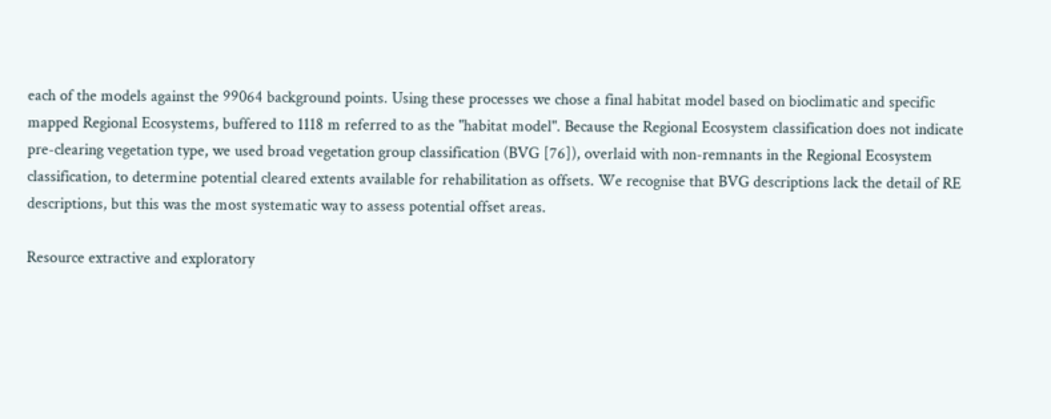each of the models against the 99064 background points. Using these processes we chose a final habitat model based on bioclimatic and specific mapped Regional Ecosystems, buffered to 1118 m referred to as the "habitat model". Because the Regional Ecosystem classification does not indicate pre-clearing vegetation type, we used broad vegetation group classification (BVG [76]), overlaid with non-remnants in the Regional Ecosystem classification, to determine potential cleared extents available for rehabilitation as offsets. We recognise that BVG descriptions lack the detail of RE descriptions, but this was the most systematic way to assess potential offset areas.

Resource extractive and exploratory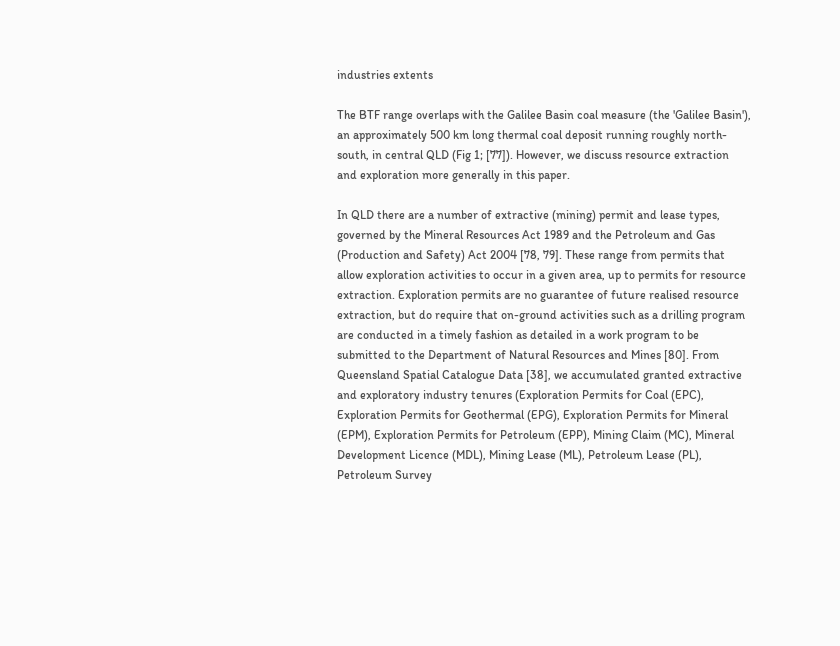industries extents

The BTF range overlaps with the Galilee Basin coal measure (the 'Galilee Basin'), an approximately 500 km long thermal coal deposit running roughly north-south, in central QLD (Fig 1; [77]). However, we discuss resource extraction and exploration more generally in this paper.

In QLD there are a number of extractive (mining) permit and lease types, governed by the Mineral Resources Act 1989 and the Petroleum and Gas (Production and Safety) Act 2004 [78, 79]. These range from permits that allow exploration activities to occur in a given area, up to permits for resource extraction. Exploration permits are no guarantee of future realised resource extraction, but do require that on-ground activities such as a drilling program are conducted in a timely fashion as detailed in a work program to be submitted to the Department of Natural Resources and Mines [80]. From Queensland Spatial Catalogue Data [38], we accumulated granted extractive and exploratory industry tenures (Exploration Permits for Coal (EPC), Exploration Permits for Geothermal (EPG), Exploration Permits for Mineral (EPM), Exploration Permits for Petroleum (EPP), Mining Claim (MC), Mineral Development Licence (MDL), Mining Lease (ML), Petroleum Lease (PL), Petroleum Survey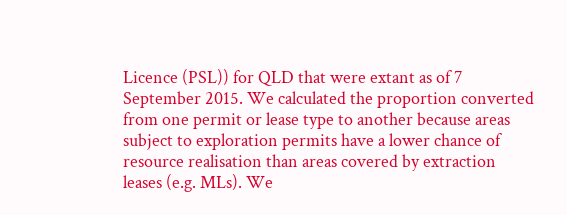Licence (PSL)) for QLD that were extant as of 7 September 2015. We calculated the proportion converted from one permit or lease type to another because areas subject to exploration permits have a lower chance of resource realisation than areas covered by extraction leases (e.g. MLs). We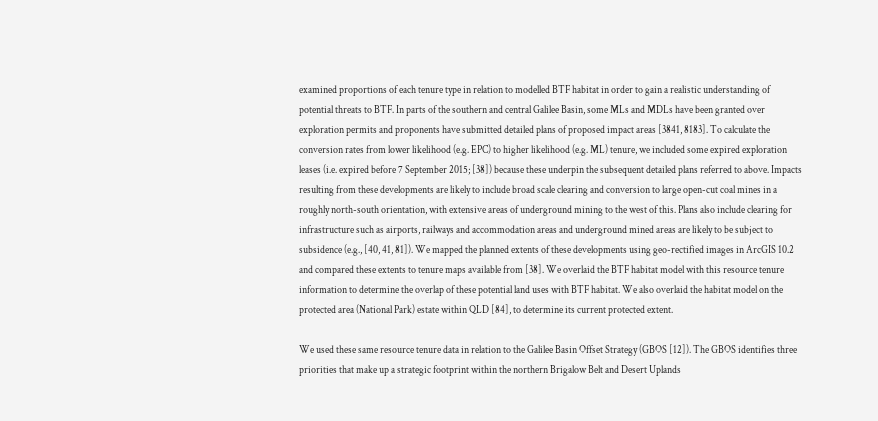examined proportions of each tenure type in relation to modelled BTF habitat in order to gain a realistic understanding of potential threats to BTF. In parts of the southern and central Galilee Basin, some MLs and MDLs have been granted over exploration permits and proponents have submitted detailed plans of proposed impact areas [3841, 8183]. To calculate the conversion rates from lower likelihood (e.g. EPC) to higher likelihood (e.g. ML) tenure, we included some expired exploration leases (i.e. expired before 7 September 2015; [38]) because these underpin the subsequent detailed plans referred to above. Impacts resulting from these developments are likely to include broad scale clearing and conversion to large open-cut coal mines in a roughly north-south orientation, with extensive areas of underground mining to the west of this. Plans also include clearing for infrastructure such as airports, railways and accommodation areas and underground mined areas are likely to be subject to subsidence (e.g., [40, 41, 81]). We mapped the planned extents of these developments using geo-rectified images in ArcGIS 10.2 and compared these extents to tenure maps available from [38]. We overlaid the BTF habitat model with this resource tenure information to determine the overlap of these potential land uses with BTF habitat. We also overlaid the habitat model on the protected area (National Park) estate within QLD [84], to determine its current protected extent.

We used these same resource tenure data in relation to the Galilee Basin Offset Strategy (GBOS [12]). The GBOS identifies three priorities that make up a strategic footprint within the northern Brigalow Belt and Desert Uplands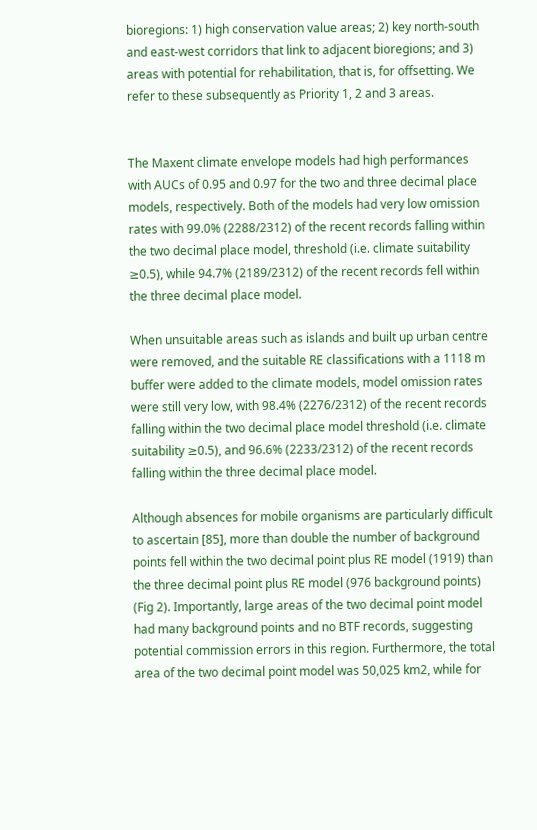bioregions: 1) high conservation value areas; 2) key north-south and east-west corridors that link to adjacent bioregions; and 3) areas with potential for rehabilitation, that is, for offsetting. We refer to these subsequently as Priority 1, 2 and 3 areas.


The Maxent climate envelope models had high performances with AUCs of 0.95 and 0.97 for the two and three decimal place models, respectively. Both of the models had very low omission rates with 99.0% (2288/2312) of the recent records falling within the two decimal place model, threshold (i.e. climate suitability ≥0.5), while 94.7% (2189/2312) of the recent records fell within the three decimal place model.

When unsuitable areas such as islands and built up urban centre were removed, and the suitable RE classifications with a 1118 m buffer were added to the climate models, model omission rates were still very low, with 98.4% (2276/2312) of the recent records falling within the two decimal place model threshold (i.e. climate suitability ≥0.5), and 96.6% (2233/2312) of the recent records falling within the three decimal place model.

Although absences for mobile organisms are particularly difficult to ascertain [85], more than double the number of background points fell within the two decimal point plus RE model (1919) than the three decimal point plus RE model (976 background points) (Fig 2). Importantly, large areas of the two decimal point model had many background points and no BTF records, suggesting potential commission errors in this region. Furthermore, the total area of the two decimal point model was 50,025 km2, while for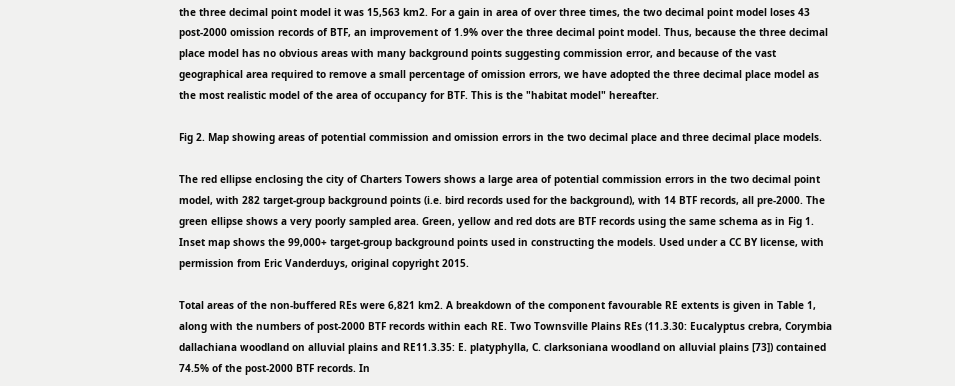the three decimal point model it was 15,563 km2. For a gain in area of over three times, the two decimal point model loses 43 post-2000 omission records of BTF, an improvement of 1.9% over the three decimal point model. Thus, because the three decimal place model has no obvious areas with many background points suggesting commission error, and because of the vast geographical area required to remove a small percentage of omission errors, we have adopted the three decimal place model as the most realistic model of the area of occupancy for BTF. This is the "habitat model" hereafter.

Fig 2. Map showing areas of potential commission and omission errors in the two decimal place and three decimal place models.

The red ellipse enclosing the city of Charters Towers shows a large area of potential commission errors in the two decimal point model, with 282 target-group background points (i.e. bird records used for the background), with 14 BTF records, all pre-2000. The green ellipse shows a very poorly sampled area. Green, yellow and red dots are BTF records using the same schema as in Fig 1. Inset map shows the 99,000+ target-group background points used in constructing the models. Used under a CC BY license, with permission from Eric Vanderduys, original copyright 2015.

Total areas of the non-buffered REs were 6,821 km2. A breakdown of the component favourable RE extents is given in Table 1, along with the numbers of post-2000 BTF records within each RE. Two Townsville Plains REs (11.3.30: Eucalyptus crebra, Corymbia dallachiana woodland on alluvial plains and RE11.3.35: E. platyphylla, C. clarksoniana woodland on alluvial plains [73]) contained 74.5% of the post-2000 BTF records. In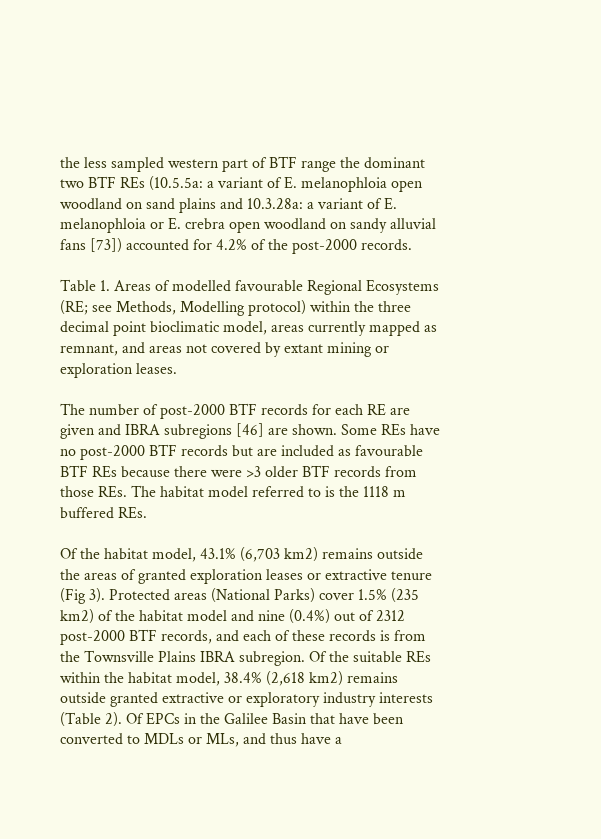the less sampled western part of BTF range the dominant two BTF REs (10.5.5a: a variant of E. melanophloia open woodland on sand plains and 10.3.28a: a variant of E. melanophloia or E. crebra open woodland on sandy alluvial fans [73]) accounted for 4.2% of the post-2000 records.

Table 1. Areas of modelled favourable Regional Ecosystems (RE; see Methods, Modelling protocol) within the three decimal point bioclimatic model, areas currently mapped as remnant, and areas not covered by extant mining or exploration leases.

The number of post-2000 BTF records for each RE are given and IBRA subregions [46] are shown. Some REs have no post-2000 BTF records but are included as favourable BTF REs because there were >3 older BTF records from those REs. The habitat model referred to is the 1118 m buffered REs.

Of the habitat model, 43.1% (6,703 km2) remains outside the areas of granted exploration leases or extractive tenure (Fig 3). Protected areas (National Parks) cover 1.5% (235 km2) of the habitat model and nine (0.4%) out of 2312 post-2000 BTF records, and each of these records is from the Townsville Plains IBRA subregion. Of the suitable REs within the habitat model, 38.4% (2,618 km2) remains outside granted extractive or exploratory industry interests (Table 2). Of EPCs in the Galilee Basin that have been converted to MDLs or MLs, and thus have a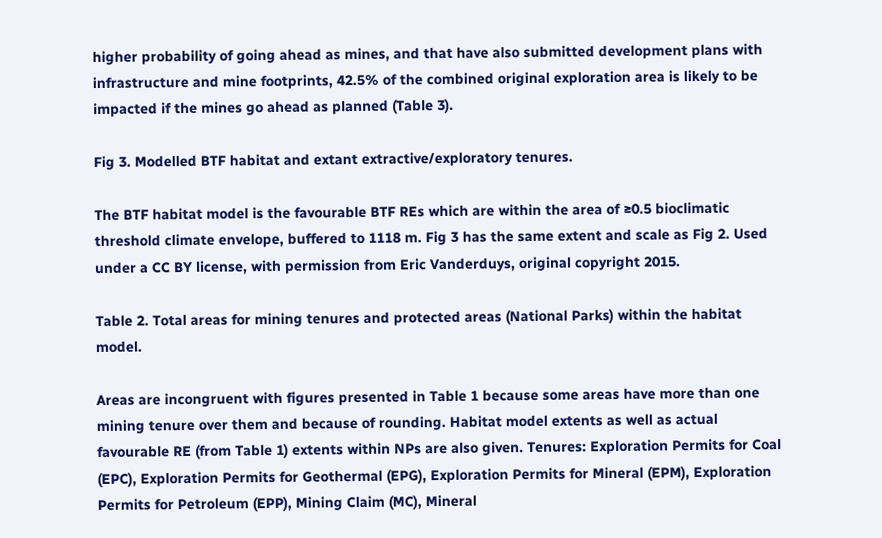higher probability of going ahead as mines, and that have also submitted development plans with infrastructure and mine footprints, 42.5% of the combined original exploration area is likely to be impacted if the mines go ahead as planned (Table 3).

Fig 3. Modelled BTF habitat and extant extractive/exploratory tenures.

The BTF habitat model is the favourable BTF REs which are within the area of ≥0.5 bioclimatic threshold climate envelope, buffered to 1118 m. Fig 3 has the same extent and scale as Fig 2. Used under a CC BY license, with permission from Eric Vanderduys, original copyright 2015.

Table 2. Total areas for mining tenures and protected areas (National Parks) within the habitat model.

Areas are incongruent with figures presented in Table 1 because some areas have more than one mining tenure over them and because of rounding. Habitat model extents as well as actual favourable RE (from Table 1) extents within NPs are also given. Tenures: Exploration Permits for Coal (EPC), Exploration Permits for Geothermal (EPG), Exploration Permits for Mineral (EPM), Exploration Permits for Petroleum (EPP), Mining Claim (MC), Mineral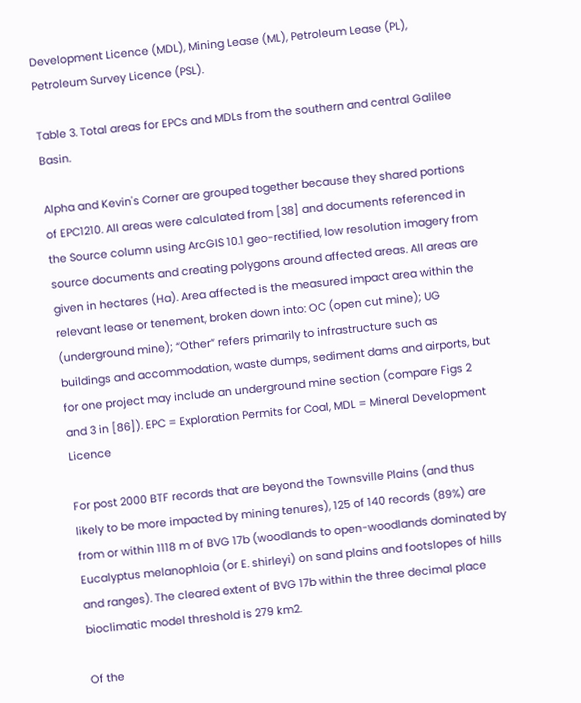Development Licence (MDL), Mining Lease (ML), Petroleum Lease (PL), Petroleum Survey Licence (PSL).

Table 3. Total areas for EPCs and MDLs from the southern and central Galilee Basin.

Alpha and Kevin's Corner are grouped together because they shared portions of EPC1210. All areas were calculated from [38] and documents referenced in the Source column using ArcGIS 10.1 geo-rectified, low resolution imagery from source documents and creating polygons around affected areas. All areas are given in hectares (Ha). Area affected is the measured impact area within the relevant lease or tenement, broken down into: OC (open cut mine); UG (underground mine); “Other” refers primarily to infrastructure such as buildings and accommodation, waste dumps, sediment dams and airports, but for one project may include an underground mine section (compare Figs 2 and 3 in [86]). EPC = Exploration Permits for Coal, MDL = Mineral Development Licence

For post 2000 BTF records that are beyond the Townsville Plains (and thus likely to be more impacted by mining tenures), 125 of 140 records (89%) are from or within 1118 m of BVG 17b (woodlands to open-woodlands dominated by Eucalyptus melanophloia (or E. shirleyi) on sand plains and footslopes of hills and ranges). The cleared extent of BVG 17b within the three decimal place bioclimatic model threshold is 279 km2.

Of the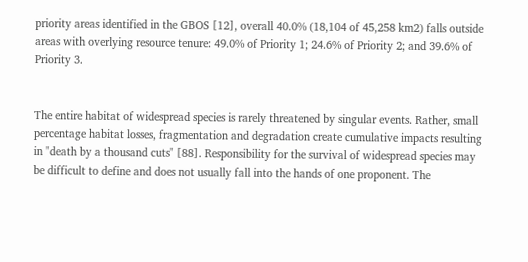priority areas identified in the GBOS [12], overall 40.0% (18,104 of 45,258 km2) falls outside areas with overlying resource tenure: 49.0% of Priority 1; 24.6% of Priority 2; and 39.6% of Priority 3.


The entire habitat of widespread species is rarely threatened by singular events. Rather, small percentage habitat losses, fragmentation and degradation create cumulative impacts resulting in "death by a thousand cuts" [88]. Responsibility for the survival of widespread species may be difficult to define and does not usually fall into the hands of one proponent. The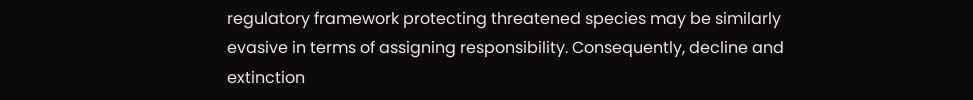regulatory framework protecting threatened species may be similarly evasive in terms of assigning responsibility. Consequently, decline and extinction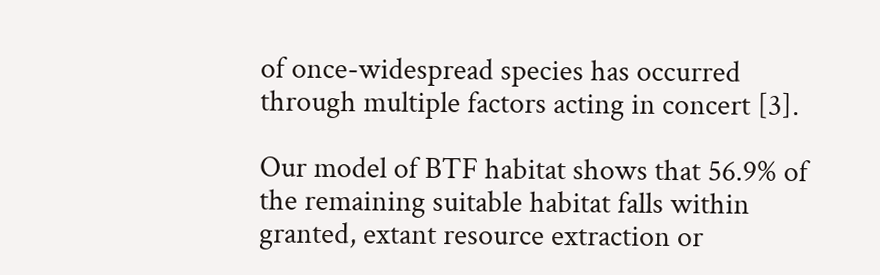of once-widespread species has occurred through multiple factors acting in concert [3].

Our model of BTF habitat shows that 56.9% of the remaining suitable habitat falls within granted, extant resource extraction or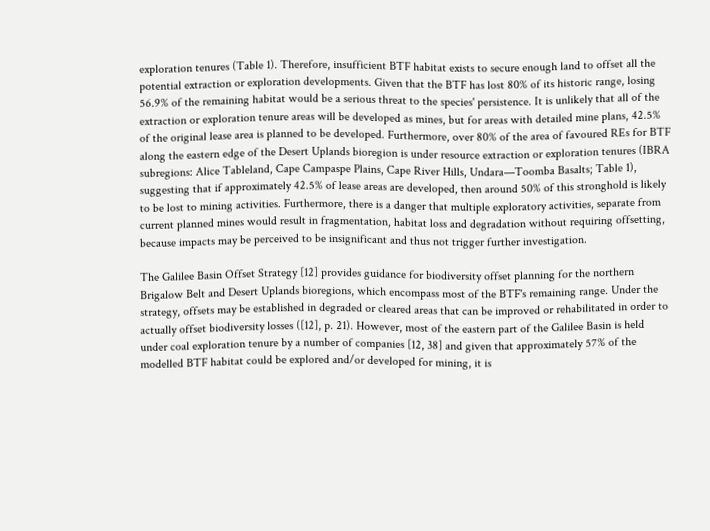exploration tenures (Table 1). Therefore, insufficient BTF habitat exists to secure enough land to offset all the potential extraction or exploration developments. Given that the BTF has lost 80% of its historic range, losing 56.9% of the remaining habitat would be a serious threat to the species' persistence. It is unlikely that all of the extraction or exploration tenure areas will be developed as mines, but for areas with detailed mine plans, 42.5% of the original lease area is planned to be developed. Furthermore, over 80% of the area of favoured REs for BTF along the eastern edge of the Desert Uplands bioregion is under resource extraction or exploration tenures (IBRA subregions: Alice Tableland, Cape Campaspe Plains, Cape River Hills, Undara—Toomba Basalts; Table 1), suggesting that if approximately 42.5% of lease areas are developed, then around 50% of this stronghold is likely to be lost to mining activities. Furthermore, there is a danger that multiple exploratory activities, separate from current planned mines would result in fragmentation, habitat loss and degradation without requiring offsetting, because impacts may be perceived to be insignificant and thus not trigger further investigation.

The Galilee Basin Offset Strategy [12] provides guidance for biodiversity offset planning for the northern Brigalow Belt and Desert Uplands bioregions, which encompass most of the BTF's remaining range. Under the strategy, offsets may be established in degraded or cleared areas that can be improved or rehabilitated in order to actually offset biodiversity losses ([12], p. 21). However, most of the eastern part of the Galilee Basin is held under coal exploration tenure by a number of companies [12, 38] and given that approximately 57% of the modelled BTF habitat could be explored and/or developed for mining, it is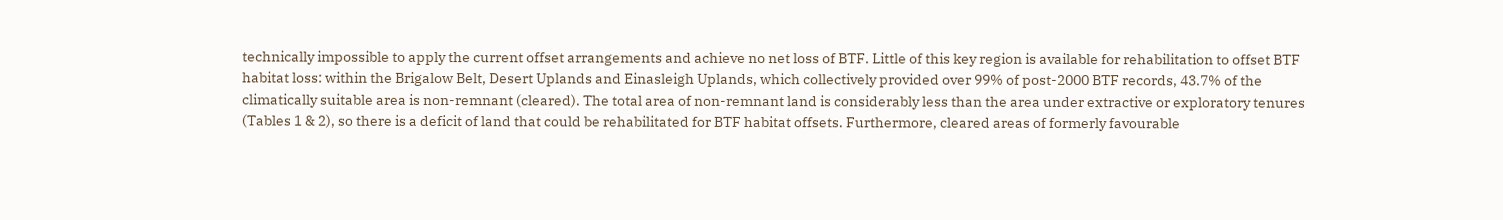technically impossible to apply the current offset arrangements and achieve no net loss of BTF. Little of this key region is available for rehabilitation to offset BTF habitat loss: within the Brigalow Belt, Desert Uplands and Einasleigh Uplands, which collectively provided over 99% of post-2000 BTF records, 43.7% of the climatically suitable area is non-remnant (cleared). The total area of non-remnant land is considerably less than the area under extractive or exploratory tenures (Tables 1 & 2), so there is a deficit of land that could be rehabilitated for BTF habitat offsets. Furthermore, cleared areas of formerly favourable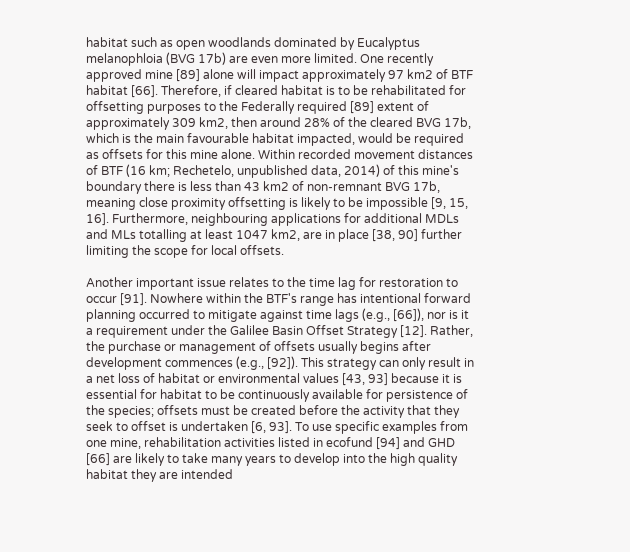habitat such as open woodlands dominated by Eucalyptus melanophloia (BVG 17b) are even more limited. One recently approved mine [89] alone will impact approximately 97 km2 of BTF habitat [66]. Therefore, if cleared habitat is to be rehabilitated for offsetting purposes to the Federally required [89] extent of approximately 309 km2, then around 28% of the cleared BVG 17b, which is the main favourable habitat impacted, would be required as offsets for this mine alone. Within recorded movement distances of BTF (16 km; Rechetelo, unpublished data, 2014) of this mine's boundary there is less than 43 km2 of non-remnant BVG 17b, meaning close proximity offsetting is likely to be impossible [9, 15, 16]. Furthermore, neighbouring applications for additional MDLs and MLs totalling at least 1047 km2, are in place [38, 90] further limiting the scope for local offsets.

Another important issue relates to the time lag for restoration to occur [91]. Nowhere within the BTF's range has intentional forward planning occurred to mitigate against time lags (e.g., [66]), nor is it a requirement under the Galilee Basin Offset Strategy [12]. Rather, the purchase or management of offsets usually begins after development commences (e.g., [92]). This strategy can only result in a net loss of habitat or environmental values [43, 93] because it is essential for habitat to be continuously available for persistence of the species; offsets must be created before the activity that they seek to offset is undertaken [6, 93]. To use specific examples from one mine, rehabilitation activities listed in ecofund [94] and GHD [66] are likely to take many years to develop into the high quality habitat they are intended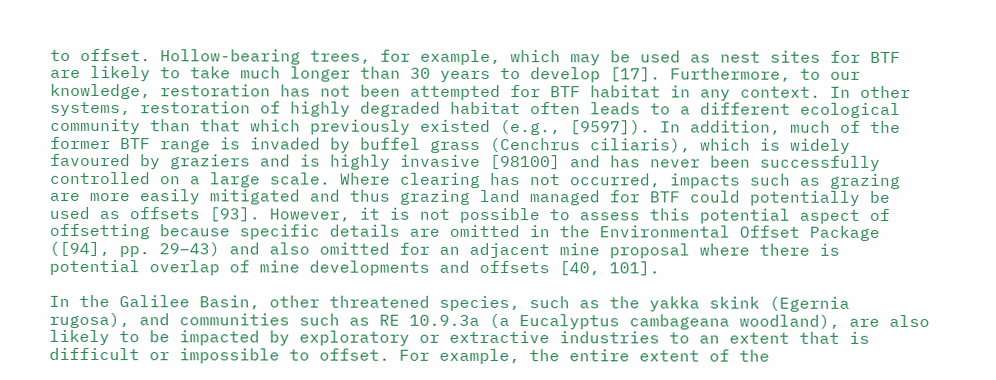to offset. Hollow-bearing trees, for example, which may be used as nest sites for BTF are likely to take much longer than 30 years to develop [17]. Furthermore, to our knowledge, restoration has not been attempted for BTF habitat in any context. In other systems, restoration of highly degraded habitat often leads to a different ecological community than that which previously existed (e.g., [9597]). In addition, much of the former BTF range is invaded by buffel grass (Cenchrus ciliaris), which is widely favoured by graziers and is highly invasive [98100] and has never been successfully controlled on a large scale. Where clearing has not occurred, impacts such as grazing are more easily mitigated and thus grazing land managed for BTF could potentially be used as offsets [93]. However, it is not possible to assess this potential aspect of offsetting because specific details are omitted in the Environmental Offset Package ([94], pp. 29–43) and also omitted for an adjacent mine proposal where there is potential overlap of mine developments and offsets [40, 101].

In the Galilee Basin, other threatened species, such as the yakka skink (Egernia rugosa), and communities such as RE 10.9.3a (a Eucalyptus cambageana woodland), are also likely to be impacted by exploratory or extractive industries to an extent that is difficult or impossible to offset. For example, the entire extent of the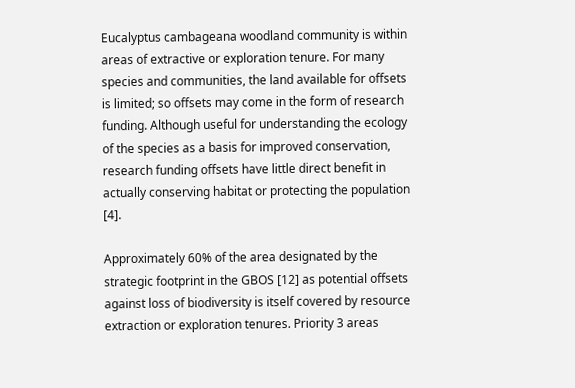Eucalyptus cambageana woodland community is within areas of extractive or exploration tenure. For many species and communities, the land available for offsets is limited; so offsets may come in the form of research funding. Although useful for understanding the ecology of the species as a basis for improved conservation, research funding offsets have little direct benefit in actually conserving habitat or protecting the population [4].

Approximately 60% of the area designated by the strategic footprint in the GBOS [12] as potential offsets against loss of biodiversity is itself covered by resource extraction or exploration tenures. Priority 3 areas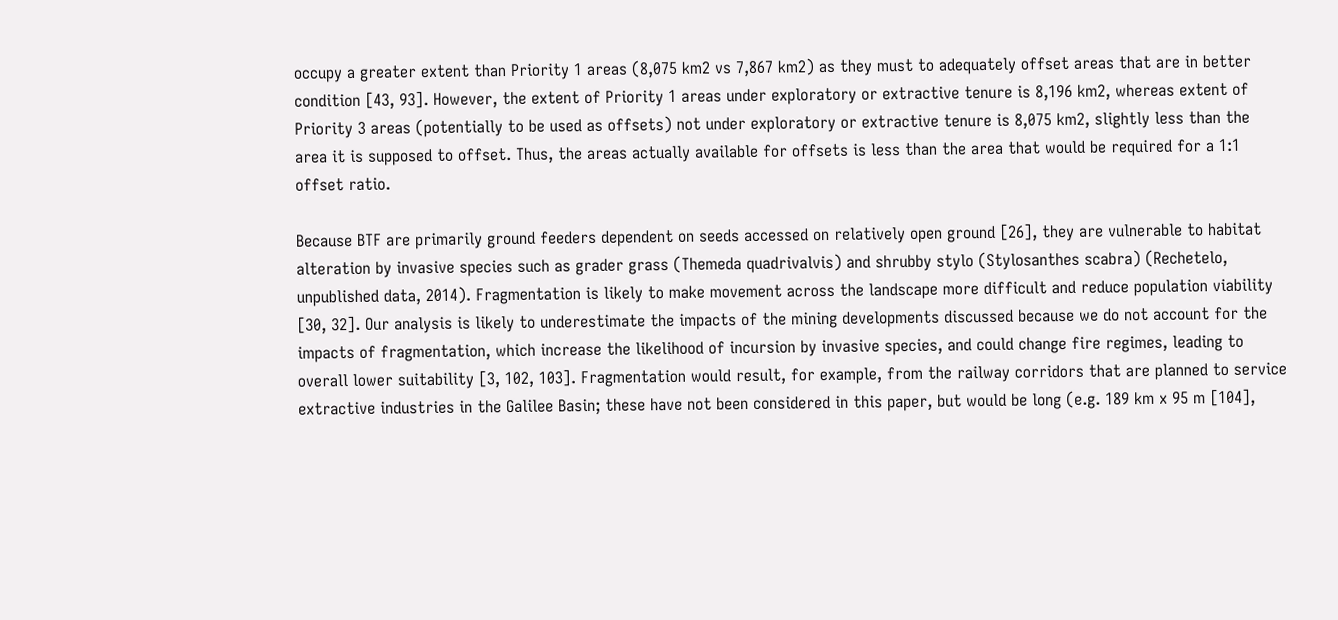occupy a greater extent than Priority 1 areas (8,075 km2 vs 7,867 km2) as they must to adequately offset areas that are in better condition [43, 93]. However, the extent of Priority 1 areas under exploratory or extractive tenure is 8,196 km2, whereas extent of Priority 3 areas (potentially to be used as offsets) not under exploratory or extractive tenure is 8,075 km2, slightly less than the area it is supposed to offset. Thus, the areas actually available for offsets is less than the area that would be required for a 1:1 offset ratio.

Because BTF are primarily ground feeders dependent on seeds accessed on relatively open ground [26], they are vulnerable to habitat alteration by invasive species such as grader grass (Themeda quadrivalvis) and shrubby stylo (Stylosanthes scabra) (Rechetelo, unpublished data, 2014). Fragmentation is likely to make movement across the landscape more difficult and reduce population viability [30, 32]. Our analysis is likely to underestimate the impacts of the mining developments discussed because we do not account for the impacts of fragmentation, which increase the likelihood of incursion by invasive species, and could change fire regimes, leading to overall lower suitability [3, 102, 103]. Fragmentation would result, for example, from the railway corridors that are planned to service extractive industries in the Galilee Basin; these have not been considered in this paper, but would be long (e.g. 189 km x 95 m [104],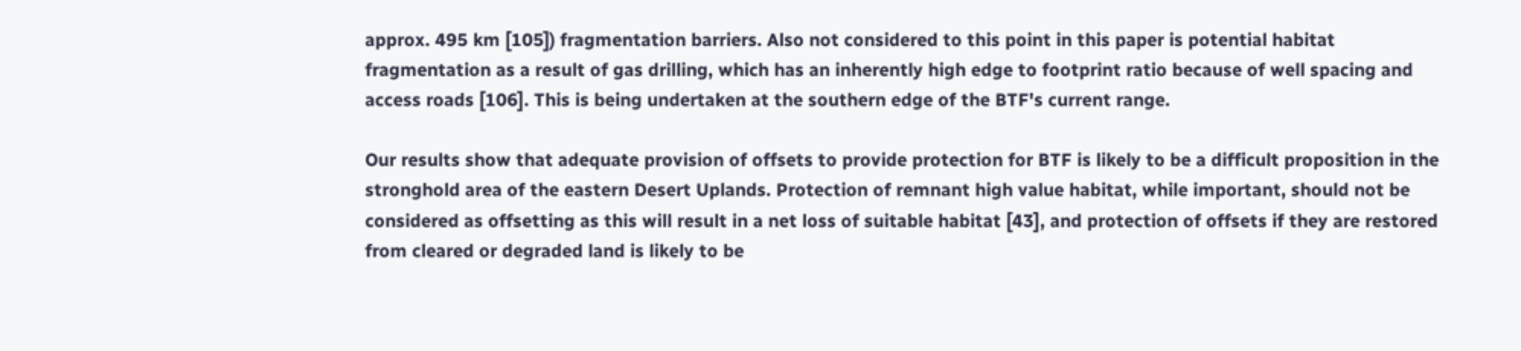approx. 495 km [105]) fragmentation barriers. Also not considered to this point in this paper is potential habitat fragmentation as a result of gas drilling, which has an inherently high edge to footprint ratio because of well spacing and access roads [106]. This is being undertaken at the southern edge of the BTF's current range.

Our results show that adequate provision of offsets to provide protection for BTF is likely to be a difficult proposition in the stronghold area of the eastern Desert Uplands. Protection of remnant high value habitat, while important, should not be considered as offsetting as this will result in a net loss of suitable habitat [43], and protection of offsets if they are restored from cleared or degraded land is likely to be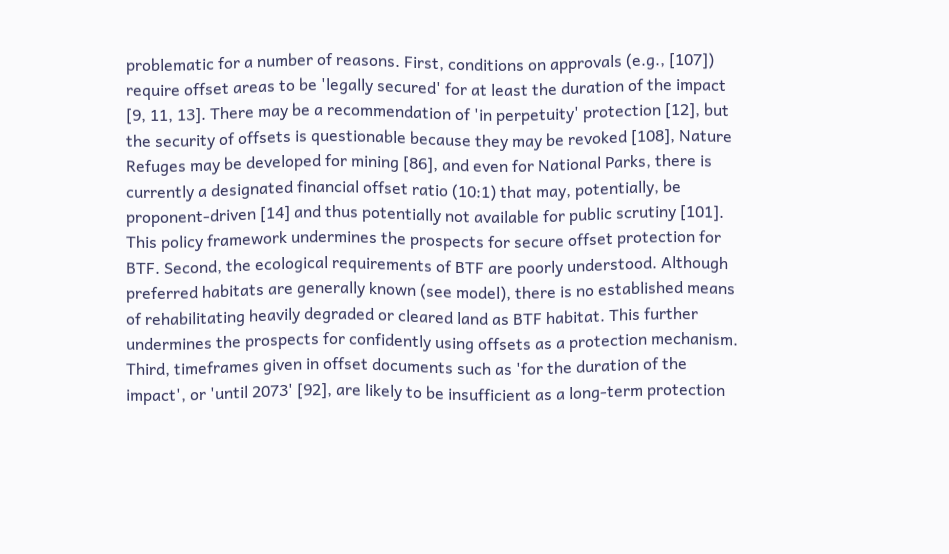problematic for a number of reasons. First, conditions on approvals (e.g., [107]) require offset areas to be 'legally secured' for at least the duration of the impact [9, 11, 13]. There may be a recommendation of 'in perpetuity' protection [12], but the security of offsets is questionable because they may be revoked [108], Nature Refuges may be developed for mining [86], and even for National Parks, there is currently a designated financial offset ratio (10:1) that may, potentially, be proponent-driven [14] and thus potentially not available for public scrutiny [101]. This policy framework undermines the prospects for secure offset protection for BTF. Second, the ecological requirements of BTF are poorly understood. Although preferred habitats are generally known (see model), there is no established means of rehabilitating heavily degraded or cleared land as BTF habitat. This further undermines the prospects for confidently using offsets as a protection mechanism. Third, timeframes given in offset documents such as 'for the duration of the impact', or 'until 2073' [92], are likely to be insufficient as a long-term protection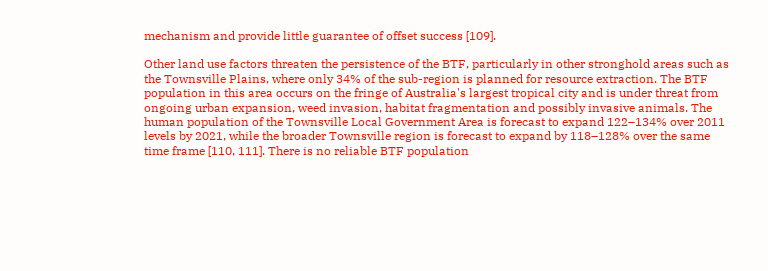mechanism and provide little guarantee of offset success [109].

Other land use factors threaten the persistence of the BTF, particularly in other stronghold areas such as the Townsville Plains, where only 34% of the sub-region is planned for resource extraction. The BTF population in this area occurs on the fringe of Australia's largest tropical city and is under threat from ongoing urban expansion, weed invasion, habitat fragmentation and possibly invasive animals. The human population of the Townsville Local Government Area is forecast to expand 122–134% over 2011 levels by 2021, while the broader Townsville region is forecast to expand by 118–128% over the same time frame [110, 111]. There is no reliable BTF population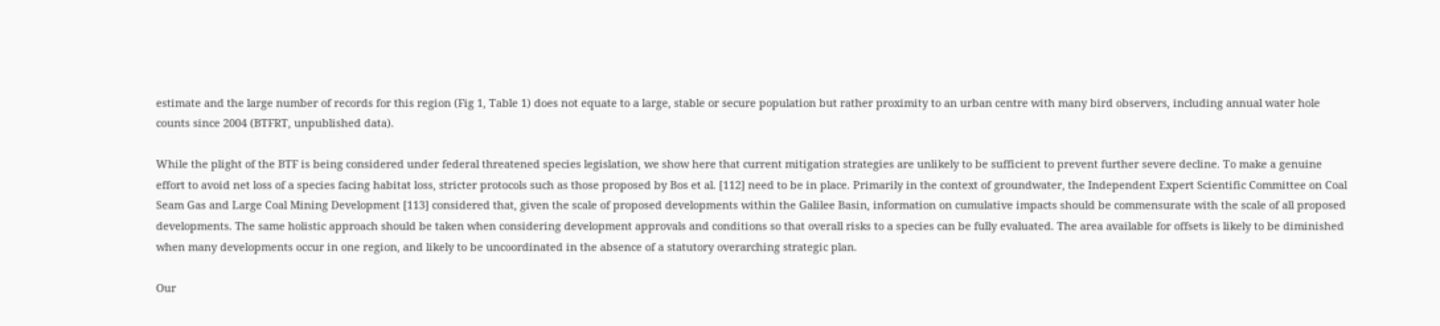estimate and the large number of records for this region (Fig 1, Table 1) does not equate to a large, stable or secure population but rather proximity to an urban centre with many bird observers, including annual water hole counts since 2004 (BTFRT, unpublished data).

While the plight of the BTF is being considered under federal threatened species legislation, we show here that current mitigation strategies are unlikely to be sufficient to prevent further severe decline. To make a genuine effort to avoid net loss of a species facing habitat loss, stricter protocols such as those proposed by Bos et al. [112] need to be in place. Primarily in the context of groundwater, the Independent Expert Scientific Committee on Coal Seam Gas and Large Coal Mining Development [113] considered that, given the scale of proposed developments within the Galilee Basin, information on cumulative impacts should be commensurate with the scale of all proposed developments. The same holistic approach should be taken when considering development approvals and conditions so that overall risks to a species can be fully evaluated. The area available for offsets is likely to be diminished when many developments occur in one region, and likely to be uncoordinated in the absence of a statutory overarching strategic plan.

Our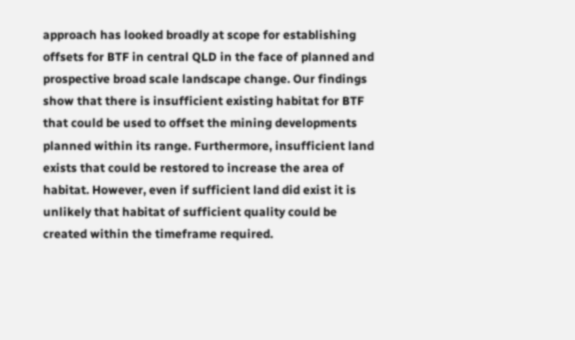approach has looked broadly at scope for establishing offsets for BTF in central QLD in the face of planned and prospective broad scale landscape change. Our findings show that there is insufficient existing habitat for BTF that could be used to offset the mining developments planned within its range. Furthermore, insufficient land exists that could be restored to increase the area of habitat. However, even if sufficient land did exist it is unlikely that habitat of sufficient quality could be created within the timeframe required.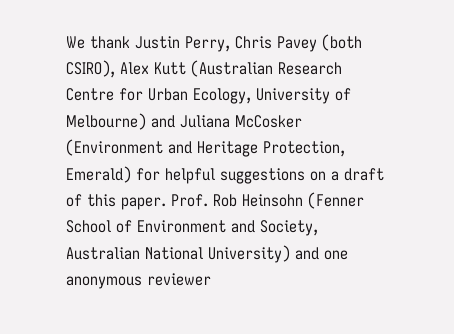We thank Justin Perry, Chris Pavey (both CSIRO), Alex Kutt (Australian Research Centre for Urban Ecology, University of Melbourne) and Juliana McCosker (Environment and Heritage Protection, Emerald) for helpful suggestions on a draft of this paper. Prof. Rob Heinsohn (Fenner School of Environment and Society, Australian National University) and one anonymous reviewer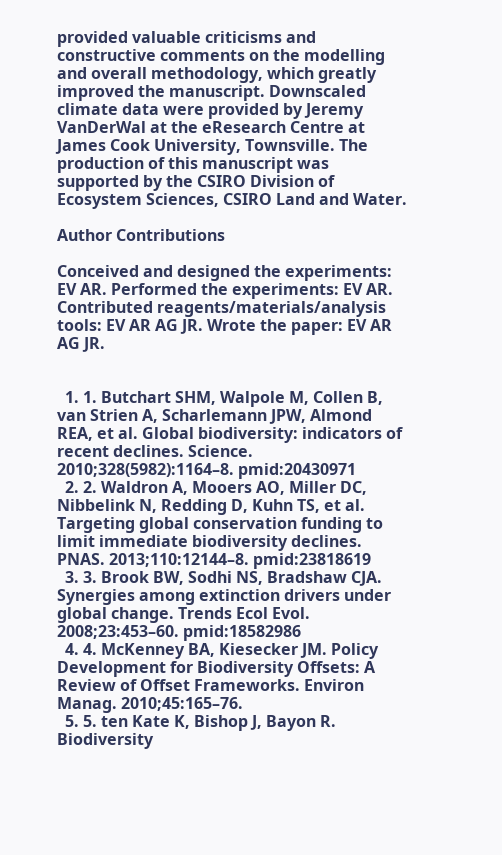provided valuable criticisms and constructive comments on the modelling and overall methodology, which greatly improved the manuscript. Downscaled climate data were provided by Jeremy VanDerWal at the eResearch Centre at James Cook University, Townsville. The production of this manuscript was supported by the CSIRO Division of Ecosystem Sciences, CSIRO Land and Water.

Author Contributions

Conceived and designed the experiments: EV AR. Performed the experiments: EV AR. Contributed reagents/materials/analysis tools: EV AR AG JR. Wrote the paper: EV AR AG JR.


  1. 1. Butchart SHM, Walpole M, Collen B, van Strien A, Scharlemann JPW, Almond REA, et al. Global biodiversity: indicators of recent declines. Science. 2010;328(5982):1164–8. pmid:20430971
  2. 2. Waldron A, Mooers AO, Miller DC, Nibbelink N, Redding D, Kuhn TS, et al. Targeting global conservation funding to limit immediate biodiversity declines. PNAS. 2013;110:12144–8. pmid:23818619
  3. 3. Brook BW, Sodhi NS, Bradshaw CJA. Synergies among extinction drivers under global change. Trends Ecol Evol. 2008;23:453–60. pmid:18582986
  4. 4. McKenney BA, Kiesecker JM. Policy Development for Biodiversity Offsets: A Review of Offset Frameworks. Environ Manag. 2010;45:165–76.
  5. 5. ten Kate K, Bishop J, Bayon R. Biodiversity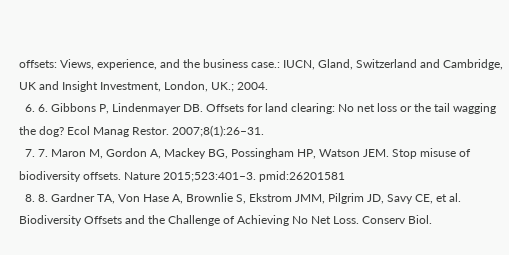offsets: Views, experience, and the business case.: IUCN, Gland, Switzerland and Cambridge, UK and Insight Investment, London, UK.; 2004.
  6. 6. Gibbons P, Lindenmayer DB. Offsets for land clearing: No net loss or the tail wagging the dog? Ecol Manag Restor. 2007;8(1):26–31.
  7. 7. Maron M, Gordon A, Mackey BG, Possingham HP, Watson JEM. Stop misuse of biodiversity offsets. Nature 2015;523:401–3. pmid:26201581
  8. 8. Gardner TA, Von Hase A, Brownlie S, Ekstrom JMM, Pilgrim JD, Savy CE, et al. Biodiversity Offsets and the Challenge of Achieving No Net Loss. Conserv Biol.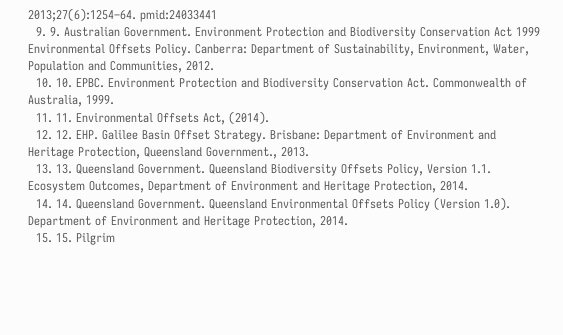2013;27(6):1254–64. pmid:24033441
  9. 9. Australian Government. Environment Protection and Biodiversity Conservation Act 1999 Environmental Offsets Policy. Canberra: Department of Sustainability, Environment, Water, Population and Communities, 2012.
  10. 10. EPBC. Environment Protection and Biodiversity Conservation Act. Commonwealth of Australia, 1999.
  11. 11. Environmental Offsets Act, (2014).
  12. 12. EHP. Galilee Basin Offset Strategy. Brisbane: Department of Environment and Heritage Protection, Queensland Government., 2013.
  13. 13. Queensland Government. Queensland Biodiversity Offsets Policy, Version 1.1. Ecosystem Outcomes, Department of Environment and Heritage Protection, 2014.
  14. 14. Queensland Government. Queensland Environmental Offsets Policy (Version 1.0). Department of Environment and Heritage Protection, 2014.
  15. 15. Pilgrim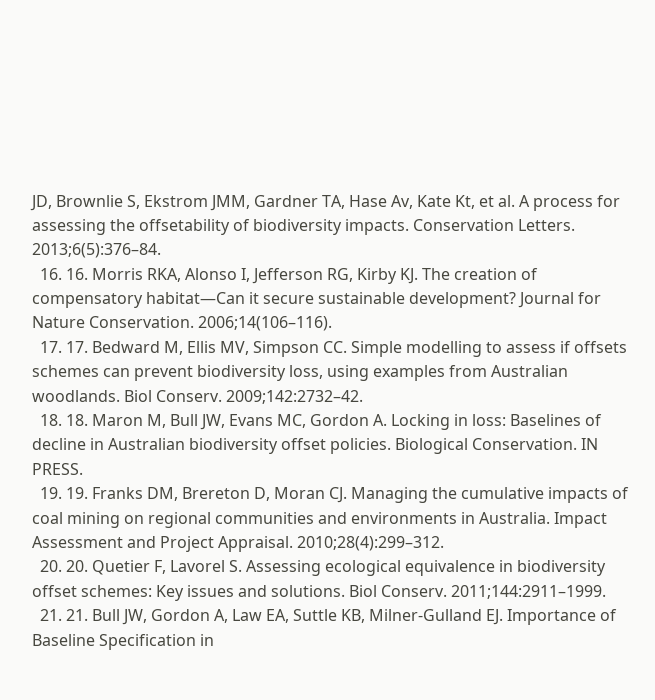JD, Brownlie S, Ekstrom JMM, Gardner TA, Hase Av, Kate Kt, et al. A process for assessing the offsetability of biodiversity impacts. Conservation Letters. 2013;6(5):376–84.
  16. 16. Morris RKA, Alonso I, Jefferson RG, Kirby KJ. The creation of compensatory habitat—Can it secure sustainable development? Journal for Nature Conservation. 2006;14(106–116).
  17. 17. Bedward M, Ellis MV, Simpson CC. Simple modelling to assess if offsets schemes can prevent biodiversity loss, using examples from Australian woodlands. Biol Conserv. 2009;142:2732–42.
  18. 18. Maron M, Bull JW, Evans MC, Gordon A. Locking in loss: Baselines of decline in Australian biodiversity offset policies. Biological Conservation. IN PRESS.
  19. 19. Franks DM, Brereton D, Moran CJ. Managing the cumulative impacts of coal mining on regional communities and environments in Australia. Impact Assessment and Project Appraisal. 2010;28(4):299–312.
  20. 20. Quetier F, Lavorel S. Assessing ecological equivalence in biodiversity offset schemes: Key issues and solutions. Biol Conserv. 2011;144:2911–1999.
  21. 21. Bull JW, Gordon A, Law EA, Suttle KB, Milner-Gulland EJ. Importance of Baseline Specification in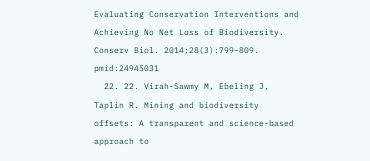Evaluating Conservation Interventions and Achieving No Net Loss of Biodiversity. Conserv Biol. 2014;28(3):799–809. pmid:24945031
  22. 22. Virah-Sawmy M, Ebeling J, Taplin R. Mining and biodiversity offsets: A transparent and science-based approach to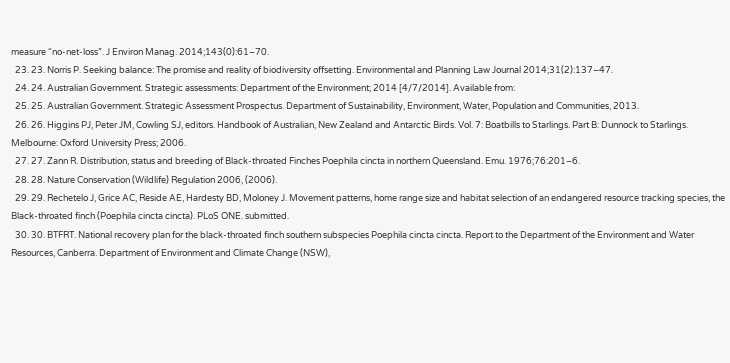measure “no-net-loss”. J Environ Manag. 2014;143(0):61–70.
  23. 23. Norris P. Seeking balance: The promise and reality of biodiversity offsetting. Environmental and Planning Law Journal 2014;31(2):137–47.
  24. 24. Australian Government. Strategic assessments: Department of the Environment; 2014 [4/7/2014]. Available from:
  25. 25. Australian Government. Strategic Assessment Prospectus. Department of Sustainability, Environment, Water, Population and Communities, 2013.
  26. 26. Higgins PJ, Peter JM, Cowling SJ, editors. Handbook of Australian, New Zealand and Antarctic Birds. Vol. 7: Boatbills to Starlings. Part B: Dunnock to Starlings. Melbourne: Oxford University Press; 2006.
  27. 27. Zann R. Distribution, status and breeding of Black-throated Finches Poephila cincta in northern Queensland. Emu. 1976;76:201–6.
  28. 28. Nature Conservation (Wildlife) Regulation 2006, (2006).
  29. 29. Rechetelo J, Grice AC, Reside AE, Hardesty BD, Moloney J. Movement patterns, home range size and habitat selection of an endangered resource tracking species, the Black-throated finch (Poephila cincta cincta). PLoS ONE. submitted.
  30. 30. BTFRT. National recovery plan for the black-throated finch southern subspecies Poephila cincta cincta. Report to the Department of the Environment and Water Resources, Canberra. Department of Environment and Climate Change (NSW),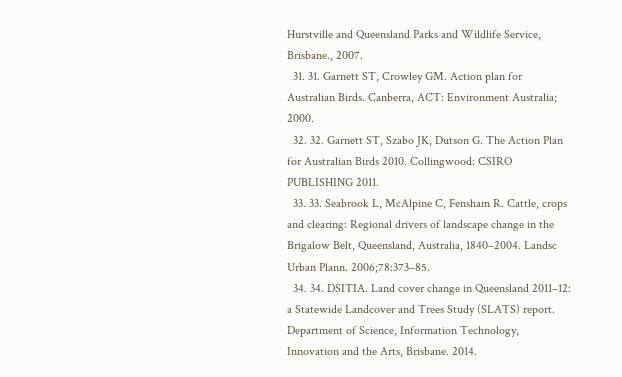Hurstville and Queensland Parks and Wildlife Service, Brisbane., 2007.
  31. 31. Garnett ST, Crowley GM. Action plan for Australian Birds. Canberra, ACT: Environment Australia; 2000.
  32. 32. Garnett ST, Szabo JK, Dutson G. The Action Plan for Australian Birds 2010. Collingwood: CSIRO PUBLISHING 2011.
  33. 33. Seabrook L, McAlpine C, Fensham R. Cattle, crops and clearing: Regional drivers of landscape change in the Brigalow Belt, Queensland, Australia, 1840–2004. Landsc Urban Plann. 2006;78:373–85.
  34. 34. DSITIA. Land cover change in Queensland 2011–12: a Statewide Landcover and Trees Study (SLATS) report. Department of Science, Information Technology, Innovation and the Arts, Brisbane. 2014.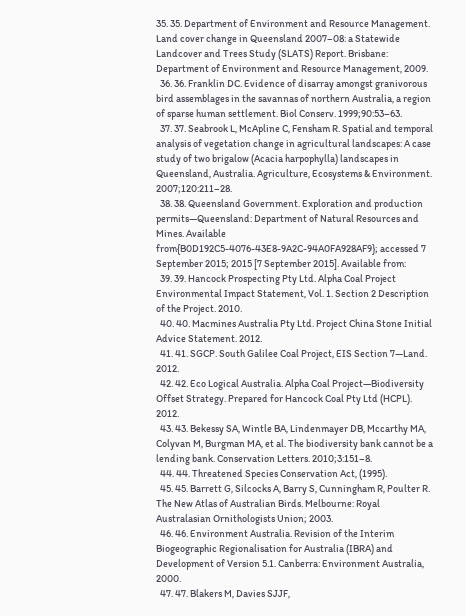35. 35. Department of Environment and Resource Management. Land cover change in Queensland 2007–08: a Statewide Landcover and Trees Study (SLATS) Report. Brisbane: Department of Environment and Resource Management, 2009.
  36. 36. Franklin DC. Evidence of disarray amongst granivorous bird assemblages in the savannas of northern Australia, a region of sparse human settlement. Biol Conserv. 1999;90:53–63.
  37. 37. Seabrook L, McApline C, Fensham R. Spatial and temporal analysis of vegetation change in agricultural landscapes: A case study of two brigalow (Acacia harpophylla) landscapes in Queensland, Australia. Agriculture, Ecosystems & Environment. 2007;120:211–28.
  38. 38. Queensland Government. Exploration and production permits—Queensland: Department of Natural Resources and Mines. Available from{B0D192C5-4076-43E8-9A2C-94A0FA928AF9}; accessed 7 September 2015; 2015 [7 September 2015]. Available from:
  39. 39. Hancock Prospecting Pty Ltd. Alpha Coal Project Environmental Impact Statement, Vol. 1. Section 2 Description of the Project. 2010.
  40. 40. Macmines Australia Pty Ltd. Project China Stone Initial Advice Statement. 2012.
  41. 41. SGCP. South Galilee Coal Project, EIS Section 7—Land. 2012.
  42. 42. Eco Logical Australia. Alpha Coal Project—Biodiversity Offset Strategy. Prepared for Hancock Coal Pty Ltd (HCPL). 2012.
  43. 43. Bekessy SA, Wintle BA, Lindenmayer DB, Mccarthy MA, Colyvan M, Burgman MA, et al. The biodiversity bank cannot be a lending bank. Conservation Letters. 2010;3:151–8.
  44. 44. Threatened Species Conservation Act, (1995).
  45. 45. Barrett G, Silcocks A, Barry S, Cunningham R, Poulter R. The New Atlas of Australian Birds. Melbourne: Royal Australasian Ornithologists Union; 2003.
  46. 46. Environment Australia. Revision of the Interim Biogeographic Regionalisation for Australia (IBRA) and Development of Version 5.1. Canberra: Environment Australia, 2000.
  47. 47. Blakers M, Davies SJJF,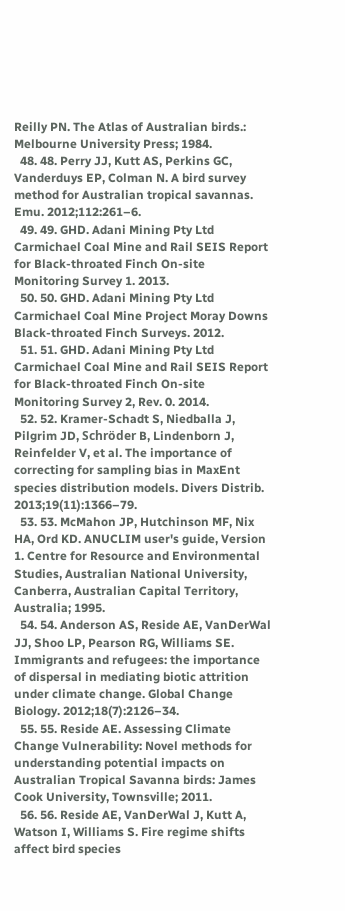Reilly PN. The Atlas of Australian birds.: Melbourne University Press; 1984.
  48. 48. Perry JJ, Kutt AS, Perkins GC, Vanderduys EP, Colman N. A bird survey method for Australian tropical savannas. Emu. 2012;112:261–6.
  49. 49. GHD. Adani Mining Pty Ltd Carmichael Coal Mine and Rail SEIS Report for Black-throated Finch On-site Monitoring Survey 1. 2013.
  50. 50. GHD. Adani Mining Pty Ltd Carmichael Coal Mine Project Moray Downs Black-throated Finch Surveys. 2012.
  51. 51. GHD. Adani Mining Pty Ltd Carmichael Coal Mine and Rail SEIS Report for Black-throated Finch On-site Monitoring Survey 2, Rev. 0. 2014.
  52. 52. Kramer-Schadt S, Niedballa J, Pilgrim JD, Schröder B, Lindenborn J, Reinfelder V, et al. The importance of correcting for sampling bias in MaxEnt species distribution models. Divers Distrib. 2013;19(11):1366–79.
  53. 53. McMahon JP, Hutchinson MF, Nix HA, Ord KD. ANUCLIM user's guide, Version 1. Centre for Resource and Environmental Studies, Australian National University, Canberra, Australian Capital Territory, Australia; 1995.
  54. 54. Anderson AS, Reside AE, VanDerWal JJ, Shoo LP, Pearson RG, Williams SE. Immigrants and refugees: the importance of dispersal in mediating biotic attrition under climate change. Global Change Biology. 2012;18(7):2126–34.
  55. 55. Reside AE. Assessing Climate Change Vulnerability: Novel methods for understanding potential impacts on Australian Tropical Savanna birds: James Cook University, Townsville; 2011.
  56. 56. Reside AE, VanDerWal J, Kutt A, Watson I, Williams S. Fire regime shifts affect bird species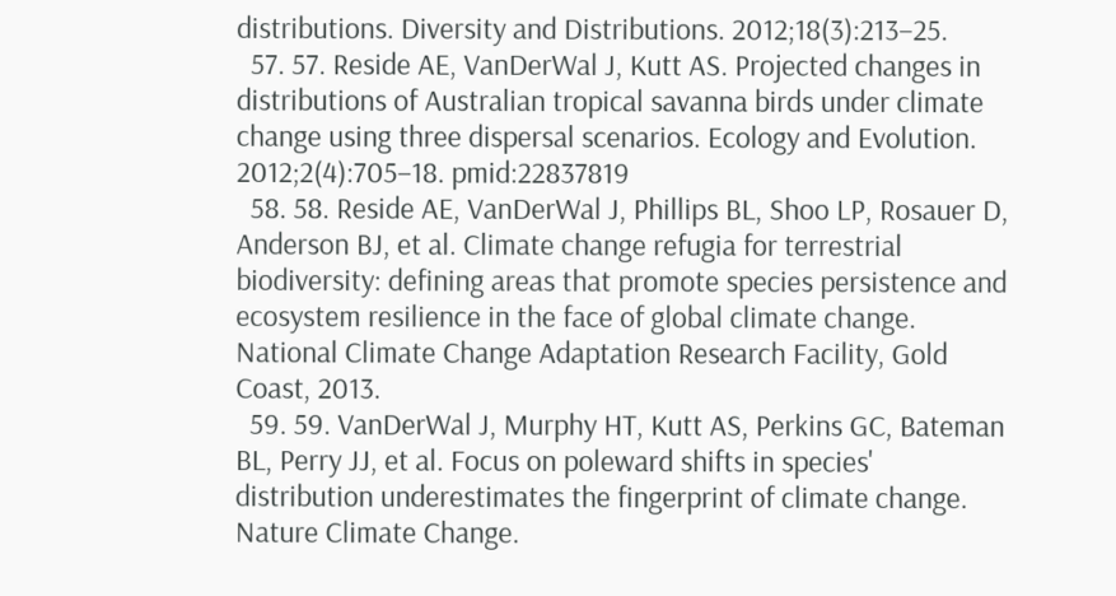distributions. Diversity and Distributions. 2012;18(3):213–25.
  57. 57. Reside AE, VanDerWal J, Kutt AS. Projected changes in distributions of Australian tropical savanna birds under climate change using three dispersal scenarios. Ecology and Evolution. 2012;2(4):705–18. pmid:22837819
  58. 58. Reside AE, VanDerWal J, Phillips BL, Shoo LP, Rosauer D, Anderson BJ, et al. Climate change refugia for terrestrial biodiversity: defining areas that promote species persistence and ecosystem resilience in the face of global climate change. National Climate Change Adaptation Research Facility, Gold Coast, 2013.
  59. 59. VanDerWal J, Murphy HT, Kutt AS, Perkins GC, Bateman BL, Perry JJ, et al. Focus on poleward shifts in species' distribution underestimates the fingerprint of climate change. Nature Climate Change.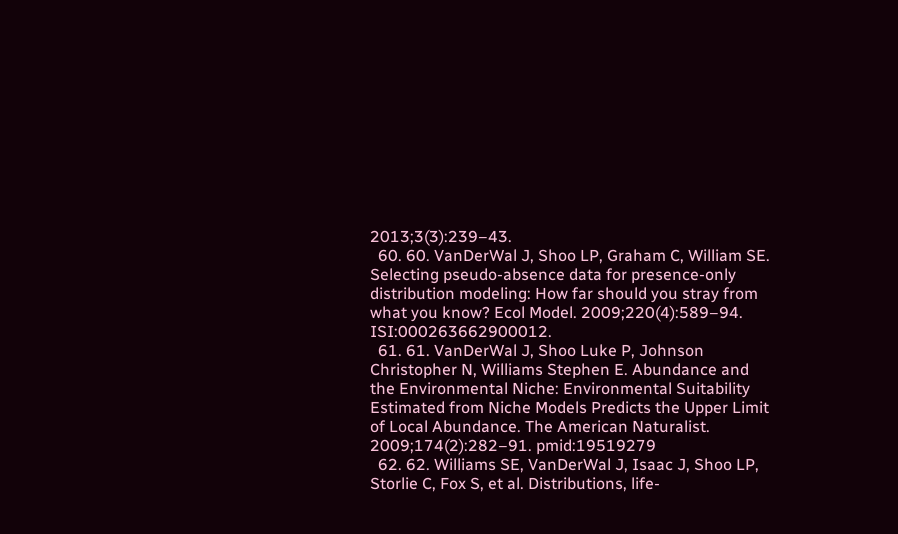2013;3(3):239–43.
  60. 60. VanDerWal J, Shoo LP, Graham C, William SE. Selecting pseudo-absence data for presence-only distribution modeling: How far should you stray from what you know? Ecol Model. 2009;220(4):589–94. ISI:000263662900012.
  61. 61. VanDerWal J, Shoo Luke P, Johnson Christopher N, Williams Stephen E. Abundance and the Environmental Niche: Environmental Suitability Estimated from Niche Models Predicts the Upper Limit of Local Abundance. The American Naturalist. 2009;174(2):282–91. pmid:19519279
  62. 62. Williams SE, VanDerWal J, Isaac J, Shoo LP, Storlie C, Fox S, et al. Distributions, life-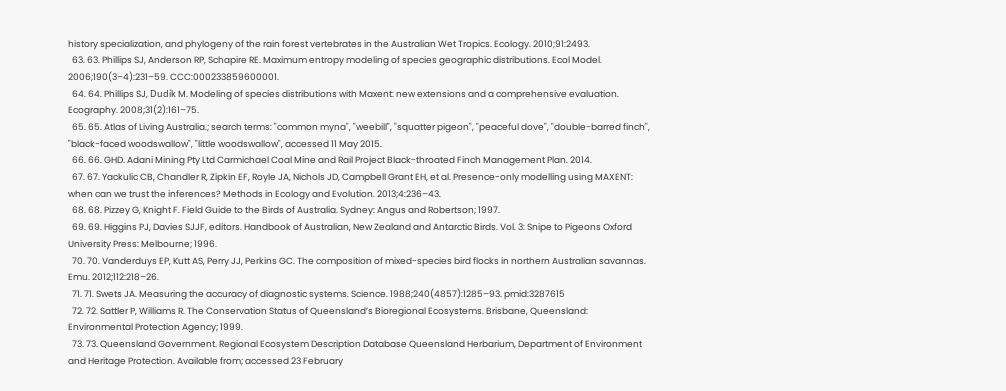history specialization, and phylogeny of the rain forest vertebrates in the Australian Wet Tropics. Ecology. 2010;91:2493.
  63. 63. Phillips SJ, Anderson RP, Schapire RE. Maximum entropy modeling of species geographic distributions. Ecol Model. 2006;190(3–4):231–59. CCC:000233859600001.
  64. 64. Phillips SJ, Dudík M. Modeling of species distributions with Maxent: new extensions and a comprehensive evaluation. Ecography. 2008;31(2):161–75.
  65. 65. Atlas of Living Australia.; search terms: "common myna", "weebill", "squatter pigeon", "peaceful dove", "double-barred finch", "black-faced woodswallow", "little woodswallow", accessed 11 May 2015.
  66. 66. GHD. Adani Mining Pty Ltd Carmichael Coal Mine and Rail Project Black-throated Finch Management Plan. 2014.
  67. 67. Yackulic CB, Chandler R, Zipkin EF, Royle JA, Nichols JD, Campbell Grant EH, et al. Presence-only modelling using MAXENT: when can we trust the inferences? Methods in Ecology and Evolution. 2013;4:236–43.
  68. 68. Pizzey G, Knight F. Field Guide to the Birds of Australia. Sydney: Angus and Robertson; 1997.
  69. 69. Higgins PJ, Davies SJJF, editors. Handbook of Australian, New Zealand and Antarctic Birds. Vol. 3: Snipe to Pigeons Oxford University Press: Melbourne; 1996.
  70. 70. Vanderduys EP, Kutt AS, Perry JJ, Perkins GC. The composition of mixed-species bird flocks in northern Australian savannas. Emu. 2012;112:218–26.
  71. 71. Swets JA. Measuring the accuracy of diagnostic systems. Science. 1988;240(4857):1285–93. pmid:3287615
  72. 72. Sattler P, Williams R. The Conservation Status of Queensland’s Bioregional Ecosystems. Brisbane, Queensland: Environmental Protection Agency; 1999.
  73. 73. Queensland Government. Regional Ecosystem Description Database Queensland Herbarium, Department of Environment and Heritage Protection. Available from; accessed 23 February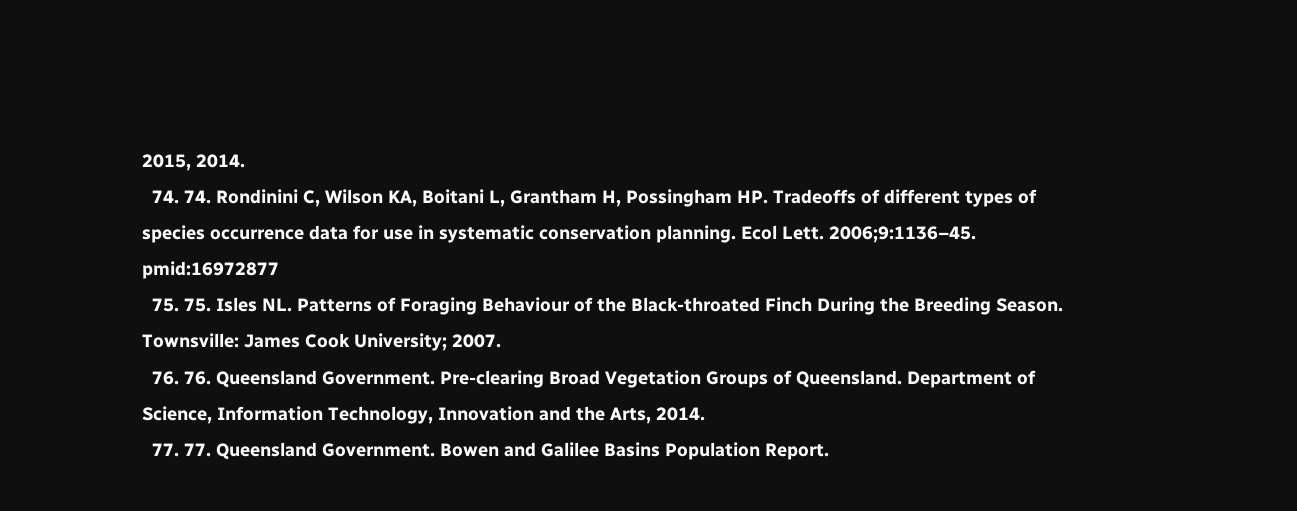2015, 2014.
  74. 74. Rondinini C, Wilson KA, Boitani L, Grantham H, Possingham HP. Tradeoffs of different types of species occurrence data for use in systematic conservation planning. Ecol Lett. 2006;9:1136–45. pmid:16972877
  75. 75. Isles NL. Patterns of Foraging Behaviour of the Black-throated Finch During the Breeding Season. Townsville: James Cook University; 2007.
  76. 76. Queensland Government. Pre-clearing Broad Vegetation Groups of Queensland. Department of Science, Information Technology, Innovation and the Arts, 2014.
  77. 77. Queensland Government. Bowen and Galilee Basins Population Report.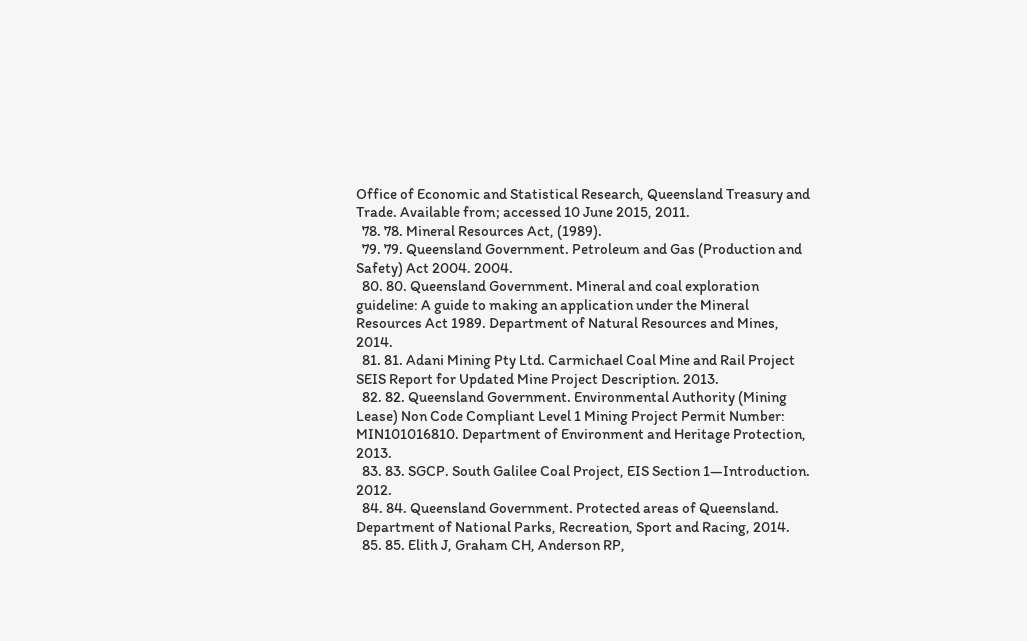Office of Economic and Statistical Research, Queensland Treasury and Trade. Available from; accessed 10 June 2015, 2011.
  78. 78. Mineral Resources Act, (1989).
  79. 79. Queensland Government. Petroleum and Gas (Production and Safety) Act 2004. 2004.
  80. 80. Queensland Government. Mineral and coal exploration guideline: A guide to making an application under the Mineral Resources Act 1989. Department of Natural Resources and Mines, 2014.
  81. 81. Adani Mining Pty Ltd. Carmichael Coal Mine and Rail Project SEIS Report for Updated Mine Project Description. 2013.
  82. 82. Queensland Government. Environmental Authority (Mining Lease) Non Code Compliant Level 1 Mining Project Permit Number: MIN101016810. Department of Environment and Heritage Protection, 2013.
  83. 83. SGCP. South Galilee Coal Project, EIS Section 1—Introduction. 2012.
  84. 84. Queensland Government. Protected areas of Queensland. Department of National Parks, Recreation, Sport and Racing, 2014.
  85. 85. Elith J, Graham CH, Anderson RP,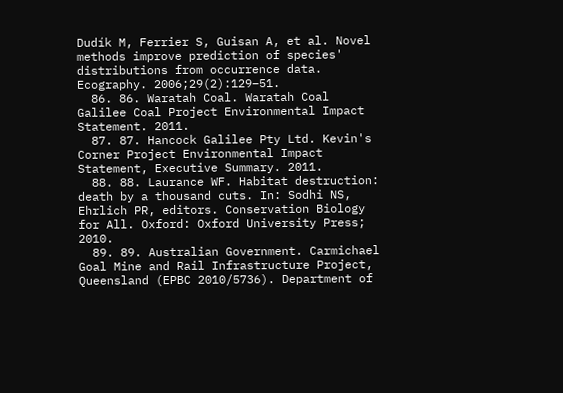Dudík M, Ferrier S, Guisan A, et al. Novel methods improve prediction of species' distributions from occurrence data. Ecography. 2006;29(2):129–51.
  86. 86. Waratah Coal. Waratah Coal Galilee Coal Project Environmental Impact Statement. 2011.
  87. 87. Hancock Galilee Pty Ltd. Kevin's Corner Project Environmental Impact Statement, Executive Summary. 2011.
  88. 88. Laurance WF. Habitat destruction: death by a thousand cuts. In: Sodhi NS, Ehrlich PR, editors. Conservation Biology for All. Oxford: Oxford University Press; 2010.
  89. 89. Australian Government. Carmichael Goal Mine and Rail Infrastructure Project, Queensland (EPBC 2010/5736). Department of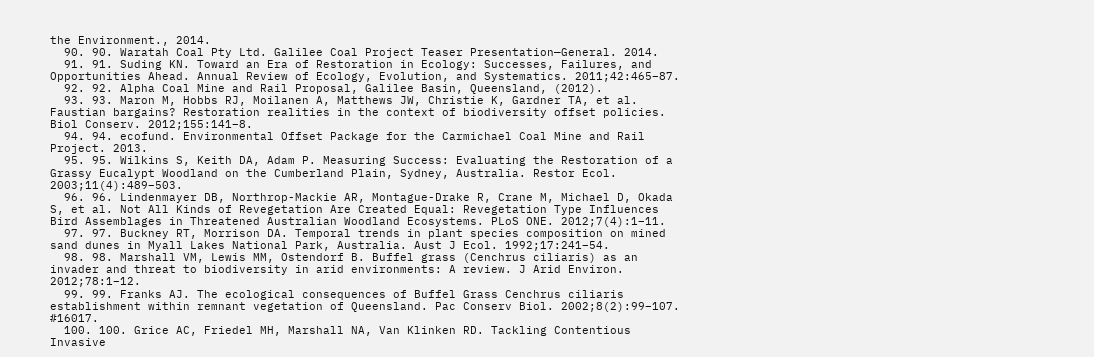the Environment., 2014.
  90. 90. Waratah Coal Pty Ltd. Galilee Coal Project Teaser Presentation—General. 2014.
  91. 91. Suding KN. Toward an Era of Restoration in Ecology: Successes, Failures, and Opportunities Ahead. Annual Review of Ecology, Evolution, and Systematics. 2011;42:465–87.
  92. 92. Alpha Coal Mine and Rail Proposal, Galilee Basin, Queensland, (2012).
  93. 93. Maron M, Hobbs RJ, Moilanen A, Matthews JW, Christie K, Gardner TA, et al. Faustian bargains? Restoration realities in the context of biodiversity offset policies. Biol Conserv. 2012;155:141–8.
  94. 94. ecofund. Environmental Offset Package for the Carmichael Coal Mine and Rail Project. 2013.
  95. 95. Wilkins S, Keith DA, Adam P. Measuring Success: Evaluating the Restoration of a Grassy Eucalypt Woodland on the Cumberland Plain, Sydney, Australia. Restor Ecol. 2003;11(4):489–503.
  96. 96. Lindenmayer DB, Northrop-Mackie AR, Montague-Drake R, Crane M, Michael D, Okada S, et al. Not All Kinds of Revegetation Are Created Equal: Revegetation Type Influences Bird Assemblages in Threatened Australian Woodland Ecosystems. PLoS ONE. 2012;7(4):1–11.
  97. 97. Buckney RT, Morrison DA. Temporal trends in plant species composition on mined sand dunes in Myall Lakes National Park, Australia. Aust J Ecol. 1992;17:241–54.
  98. 98. Marshall VM, Lewis MM, Ostendorf B. Buffel grass (Cenchrus ciliaris) as an invader and threat to biodiversity in arid environments: A review. J Arid Environ. 2012;78:1–12.
  99. 99. Franks AJ. The ecological consequences of Buffel Grass Cenchrus ciliaris establishment within remnant vegetation of Queensland. Pac Conserv Biol. 2002;8(2):99–107. #16017.
  100. 100. Grice AC, Friedel MH, Marshall NA, Van Klinken RD. Tackling Contentious Invasive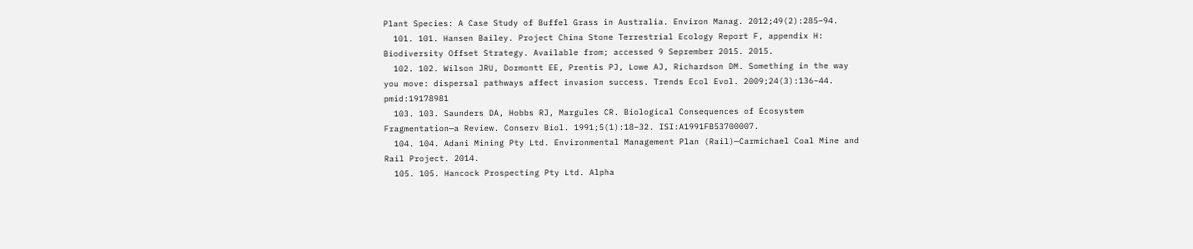Plant Species: A Case Study of Buffel Grass in Australia. Environ Manag. 2012;49(2):285–94.
  101. 101. Hansen Bailey. Project China Stone Terrestrial Ecology Report F, appendix H: Biodiversity Offset Strategy. Available from; accessed 9 Seprember 2015. 2015.
  102. 102. Wilson JRU, Dormontt EE, Prentis PJ, Lowe AJ, Richardson DM. Something in the way you move: dispersal pathways affect invasion success. Trends Ecol Evol. 2009;24(3):136–44. pmid:19178981
  103. 103. Saunders DA, Hobbs RJ, Margules CR. Biological Consequences of Ecosystem Fragmentation—a Review. Conserv Biol. 1991;5(1):18–32. ISI:A1991FB53700007.
  104. 104. Adani Mining Pty Ltd. Environmental Management Plan (Rail)—Carmichael Coal Mine and Rail Project. 2014.
  105. 105. Hancock Prospecting Pty Ltd. Alpha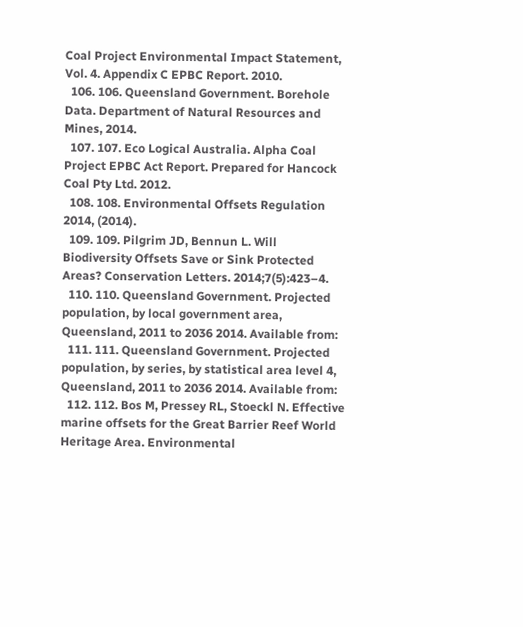Coal Project Environmental Impact Statement, Vol. 4. Appendix C EPBC Report. 2010.
  106. 106. Queensland Government. Borehole Data. Department of Natural Resources and Mines, 2014.
  107. 107. Eco Logical Australia. Alpha Coal Project EPBC Act Report. Prepared for Hancock Coal Pty Ltd. 2012.
  108. 108. Environmental Offsets Regulation 2014, (2014).
  109. 109. Pilgrim JD, Bennun L. Will Biodiversity Offsets Save or Sink Protected Areas? Conservation Letters. 2014;7(5):423–4.
  110. 110. Queensland Government. Projected population, by local government area, Queensland, 2011 to 2036 2014. Available from:
  111. 111. Queensland Government. Projected population, by series, by statistical area level 4, Queensland, 2011 to 2036 2014. Available from:
  112. 112. Bos M, Pressey RL, Stoeckl N. Effective marine offsets for the Great Barrier Reef World Heritage Area. Environmental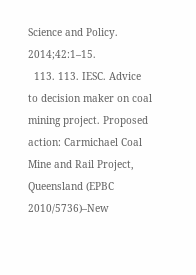Science and Policy. 2014;42:1–15.
  113. 113. IESC. Advice to decision maker on coal mining project. Proposed action: Carmichael Coal Mine and Rail Project, Queensland (EPBC 2010/5736)–New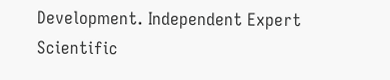Development. Independent Expert Scientific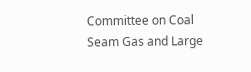Committee on Coal Seam Gas and Large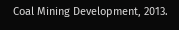Coal Mining Development, 2013.